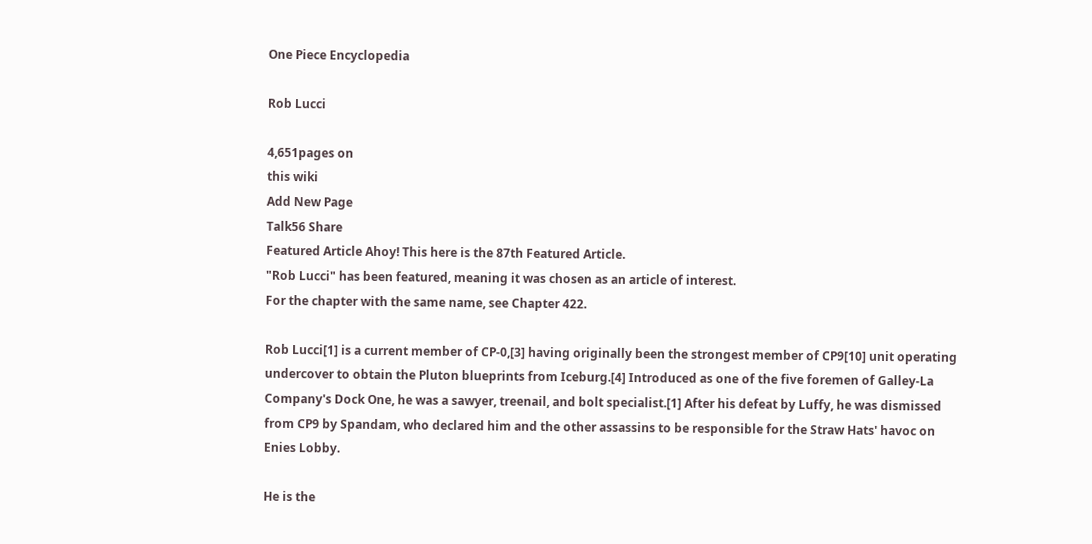One Piece Encyclopedia

Rob Lucci

4,651pages on
this wiki
Add New Page
Talk56 Share
Featured Article Ahoy! This here is the 87th Featured Article.
"Rob Lucci" has been featured, meaning it was chosen as an article of interest.
For the chapter with the same name, see Chapter 422.

Rob Lucci[1] is a current member of CP-0,[3] having originally been the strongest member of CP9[10] unit operating undercover to obtain the Pluton blueprints from Iceburg.[4] Introduced as one of the five foremen of Galley-La Company's Dock One, he was a sawyer, treenail, and bolt specialist.[1] After his defeat by Luffy, he was dismissed from CP9 by Spandam, who declared him and the other assassins to be responsible for the Straw Hats' havoc on Enies Lobby.

He is the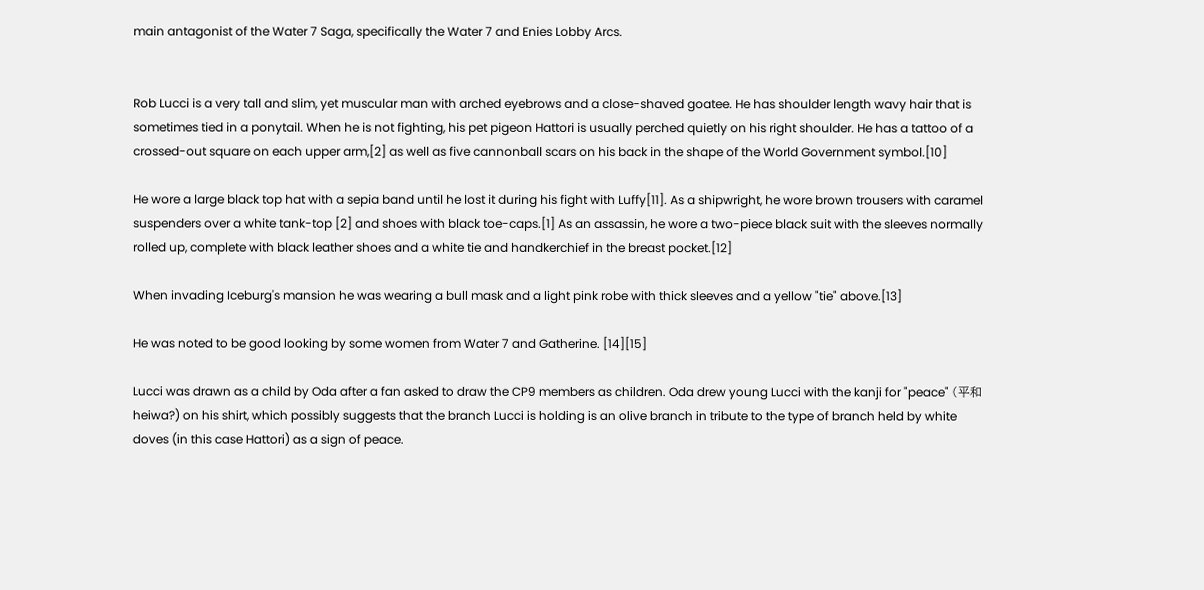main antagonist of the Water 7 Saga, specifically the Water 7 and Enies Lobby Arcs.


Rob Lucci is a very tall and slim, yet muscular man with arched eyebrows and a close-shaved goatee. He has shoulder length wavy hair that is sometimes tied in a ponytail. When he is not fighting, his pet pigeon Hattori is usually perched quietly on his right shoulder. He has a tattoo of a crossed-out square on each upper arm,[2] as well as five cannonball scars on his back in the shape of the World Government symbol.[10]

He wore a large black top hat with a sepia band until he lost it during his fight with Luffy[11]. As a shipwright, he wore brown trousers with caramel suspenders over a white tank-top [2] and shoes with black toe-caps.[1] As an assassin, he wore a two-piece black suit with the sleeves normally rolled up, complete with black leather shoes and a white tie and handkerchief in the breast pocket.[12]

When invading Iceburg's mansion he was wearing a bull mask and a light pink robe with thick sleeves and a yellow "tie" above.[13]

He was noted to be good looking by some women from Water 7 and Gatherine. [14][15]

Lucci was drawn as a child by Oda after a fan asked to draw the CP9 members as children. Oda drew young Lucci with the kanji for "peace" (平和 heiwa?) on his shirt, which possibly suggests that the branch Lucci is holding is an olive branch in tribute to the type of branch held by white doves (in this case Hattori) as a sign of peace.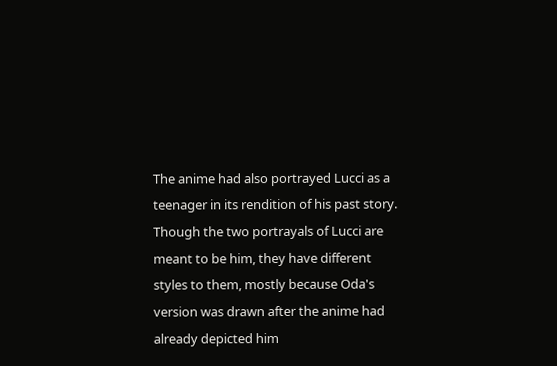The anime had also portrayed Lucci as a teenager in its rendition of his past story. Though the two portrayals of Lucci are meant to be him, they have different styles to them, mostly because Oda's version was drawn after the anime had already depicted him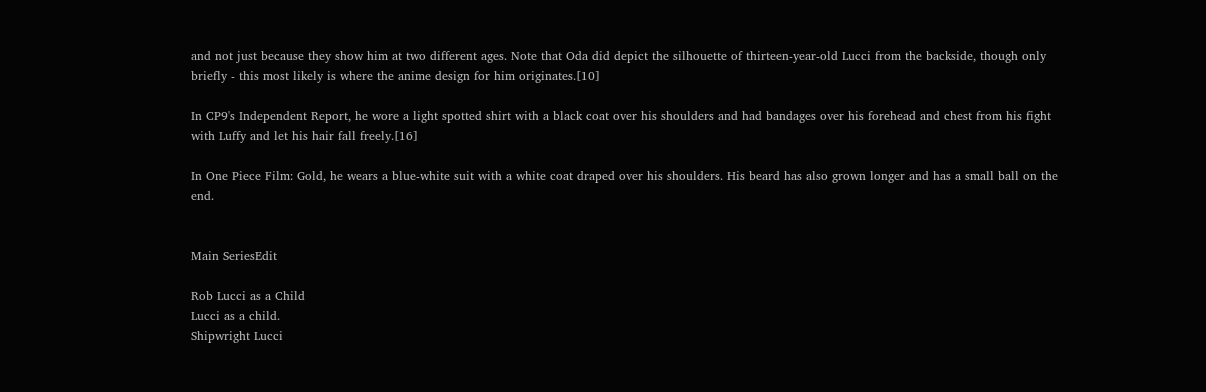and not just because they show him at two different ages. Note that Oda did depict the silhouette of thirteen-year-old Lucci from the backside, though only briefly - this most likely is where the anime design for him originates.[10]

In CP9's Independent Report, he wore a light spotted shirt with a black coat over his shoulders and had bandages over his forehead and chest from his fight with Luffy and let his hair fall freely.[16]

In One Piece Film: Gold, he wears a blue-white suit with a white coat draped over his shoulders. His beard has also grown longer and has a small ball on the end.


Main SeriesEdit

Rob Lucci as a Child
Lucci as a child.
Shipwright Lucci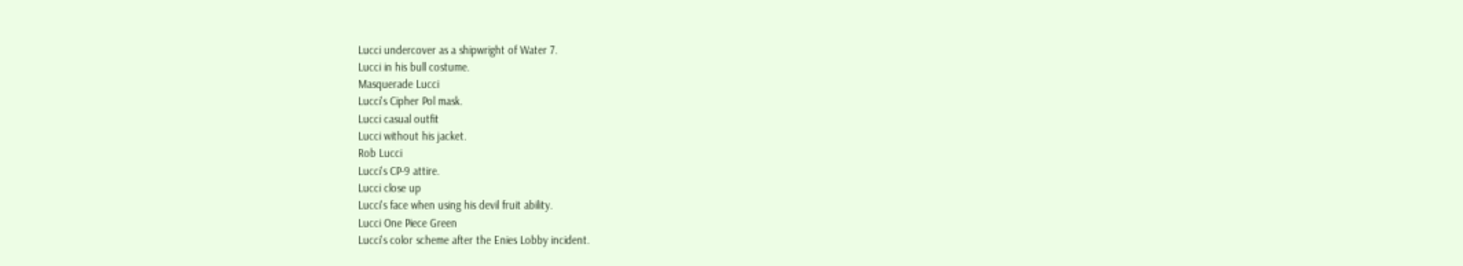Lucci undercover as a shipwright of Water 7.
Lucci in his bull costume.
Masquerade Lucci
Lucci's Cipher Pol mask.
Lucci casual outfit
Lucci without his jacket.
Rob Lucci
Lucci's CP-9 attire.
Lucci close up
Lucci's face when using his devil fruit ability.
Lucci One Piece Green
Lucci's color scheme after the Enies Lobby incident.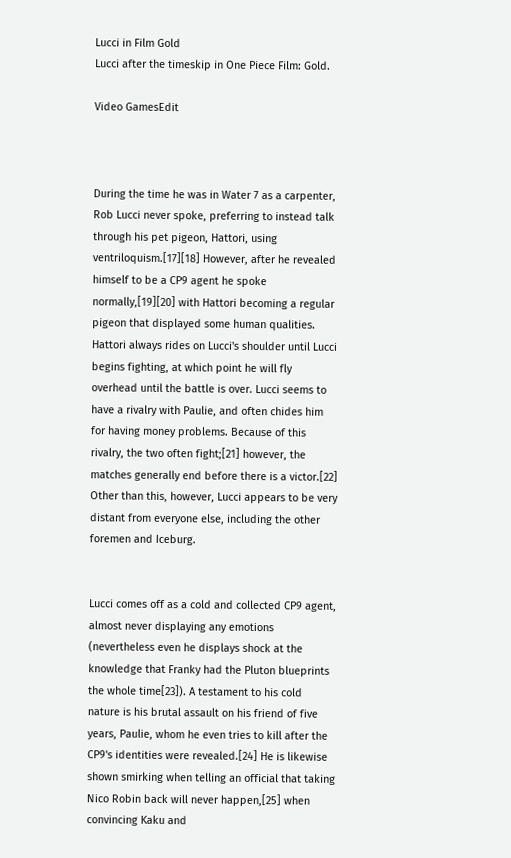Lucci in Film Gold
Lucci after the timeskip in One Piece Film: Gold.

Video GamesEdit



During the time he was in Water 7 as a carpenter, Rob Lucci never spoke, preferring to instead talk through his pet pigeon, Hattori, using ventriloquism.[17][18] However, after he revealed himself to be a CP9 agent he spoke normally,[19][20] with Hattori becoming a regular pigeon that displayed some human qualities. Hattori always rides on Lucci's shoulder until Lucci begins fighting, at which point he will fly overhead until the battle is over. Lucci seems to have a rivalry with Paulie, and often chides him for having money problems. Because of this rivalry, the two often fight;[21] however, the matches generally end before there is a victor.[22] Other than this, however, Lucci appears to be very distant from everyone else, including the other foremen and Iceburg.


Lucci comes off as a cold and collected CP9 agent, almost never displaying any emotions (nevertheless even he displays shock at the knowledge that Franky had the Pluton blueprints the whole time[23]). A testament to his cold nature is his brutal assault on his friend of five years, Paulie, whom he even tries to kill after the CP9's identities were revealed.[24] He is likewise shown smirking when telling an official that taking Nico Robin back will never happen,[25] when convincing Kaku and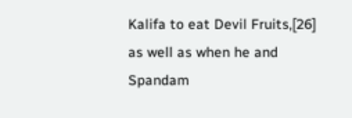Kalifa to eat Devil Fruits,[26] as well as when he and Spandam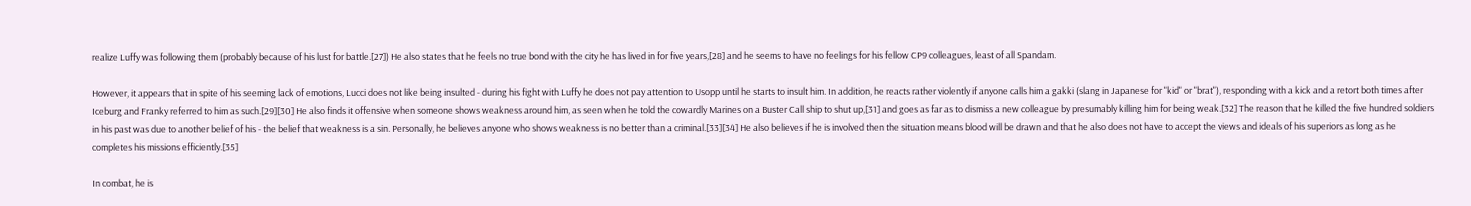realize Luffy was following them (probably because of his lust for battle.[27]) He also states that he feels no true bond with the city he has lived in for five years,[28] and he seems to have no feelings for his fellow CP9 colleagues, least of all Spandam.

However, it appears that in spite of his seeming lack of emotions, Lucci does not like being insulted - during his fight with Luffy he does not pay attention to Usopp until he starts to insult him. In addition, he reacts rather violently if anyone calls him a gakki (slang in Japanese for "kid" or "brat"), responding with a kick and a retort both times after Iceburg and Franky referred to him as such.[29][30] He also finds it offensive when someone shows weakness around him, as seen when he told the cowardly Marines on a Buster Call ship to shut up,[31] and goes as far as to dismiss a new colleague by presumably killing him for being weak.[32] The reason that he killed the five hundred soldiers in his past was due to another belief of his - the belief that weakness is a sin. Personally, he believes anyone who shows weakness is no better than a criminal.[33][34] He also believes if he is involved then the situation means blood will be drawn and that he also does not have to accept the views and ideals of his superiors as long as he completes his missions efficiently.[35]

In combat, he is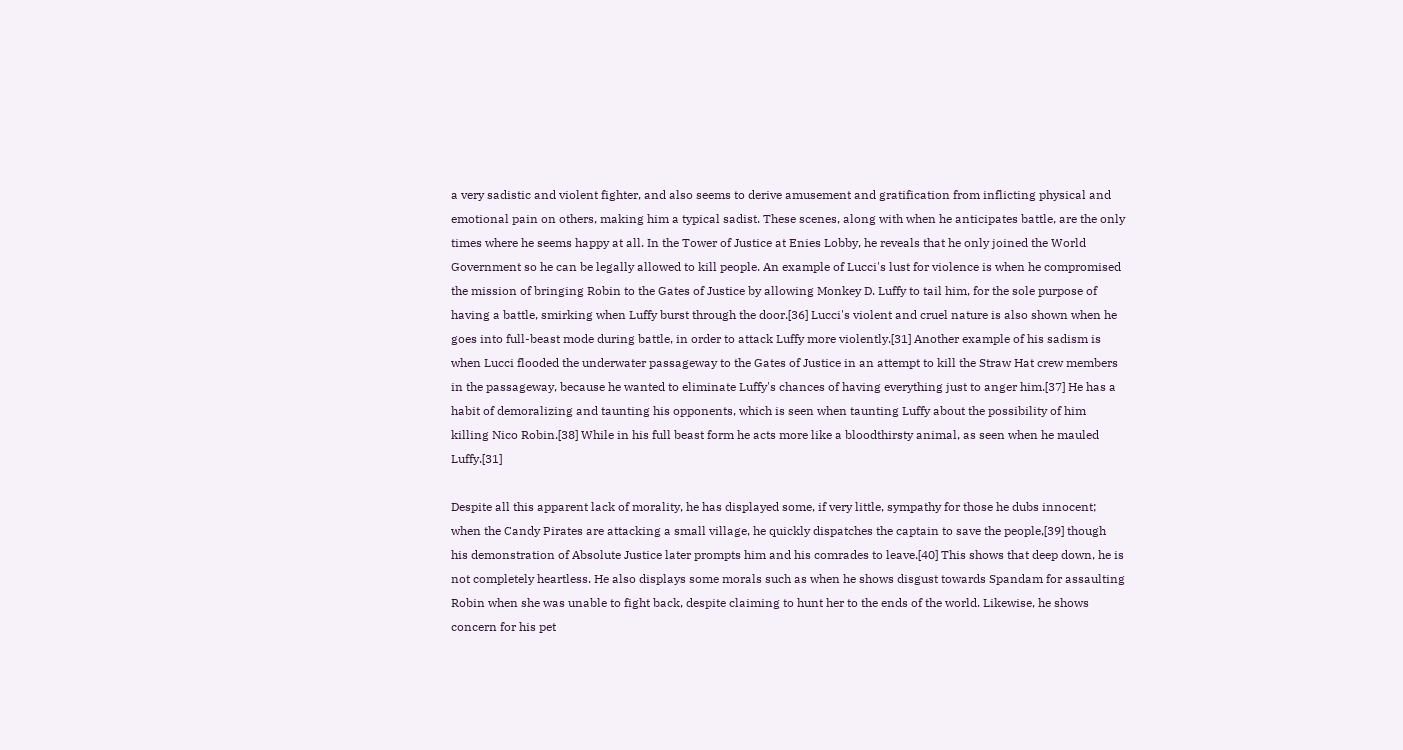a very sadistic and violent fighter, and also seems to derive amusement and gratification from inflicting physical and emotional pain on others, making him a typical sadist. These scenes, along with when he anticipates battle, are the only times where he seems happy at all. In the Tower of Justice at Enies Lobby, he reveals that he only joined the World Government so he can be legally allowed to kill people. An example of Lucci's lust for violence is when he compromised the mission of bringing Robin to the Gates of Justice by allowing Monkey D. Luffy to tail him, for the sole purpose of having a battle, smirking when Luffy burst through the door.[36] Lucci's violent and cruel nature is also shown when he goes into full-beast mode during battle, in order to attack Luffy more violently.[31] Another example of his sadism is when Lucci flooded the underwater passageway to the Gates of Justice in an attempt to kill the Straw Hat crew members in the passageway, because he wanted to eliminate Luffy's chances of having everything just to anger him.[37] He has a habit of demoralizing and taunting his opponents, which is seen when taunting Luffy about the possibility of him killing Nico Robin.[38] While in his full beast form he acts more like a bloodthirsty animal, as seen when he mauled Luffy.[31]

Despite all this apparent lack of morality, he has displayed some, if very little, sympathy for those he dubs innocent; when the Candy Pirates are attacking a small village, he quickly dispatches the captain to save the people,[39] though his demonstration of Absolute Justice later prompts him and his comrades to leave.[40] This shows that deep down, he is not completely heartless. He also displays some morals such as when he shows disgust towards Spandam for assaulting Robin when she was unable to fight back, despite claiming to hunt her to the ends of the world. Likewise, he shows concern for his pet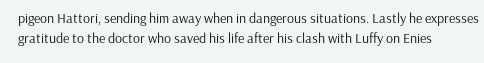pigeon Hattori, sending him away when in dangerous situations. Lastly he expresses gratitude to the doctor who saved his life after his clash with Luffy on Enies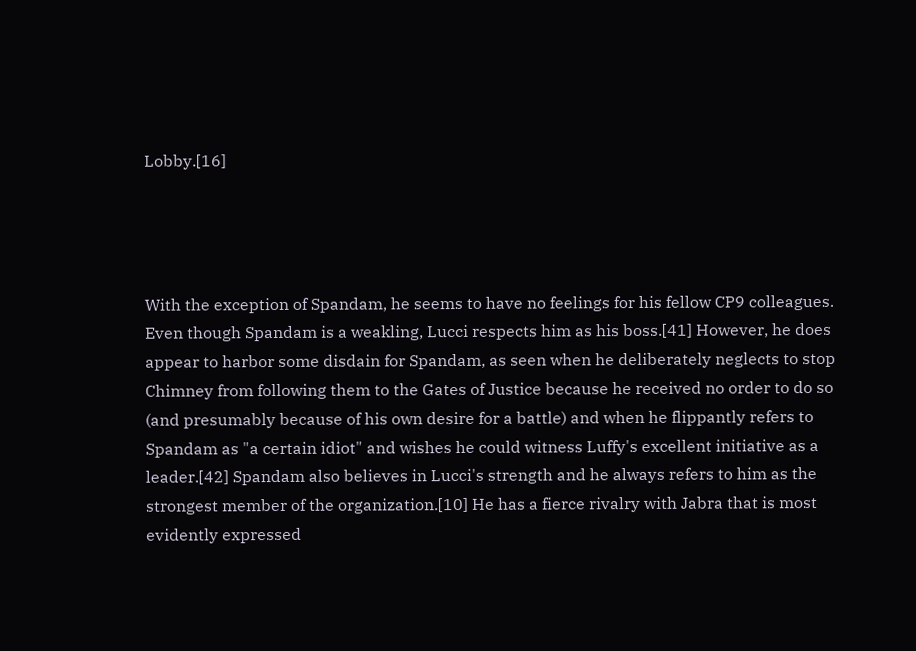Lobby.[16]




With the exception of Spandam, he seems to have no feelings for his fellow CP9 colleagues. Even though Spandam is a weakling, Lucci respects him as his boss.[41] However, he does appear to harbor some disdain for Spandam, as seen when he deliberately neglects to stop Chimney from following them to the Gates of Justice because he received no order to do so (and presumably because of his own desire for a battle) and when he flippantly refers to Spandam as "a certain idiot" and wishes he could witness Luffy's excellent initiative as a leader.[42] Spandam also believes in Lucci's strength and he always refers to him as the strongest member of the organization.[10] He has a fierce rivalry with Jabra that is most evidently expressed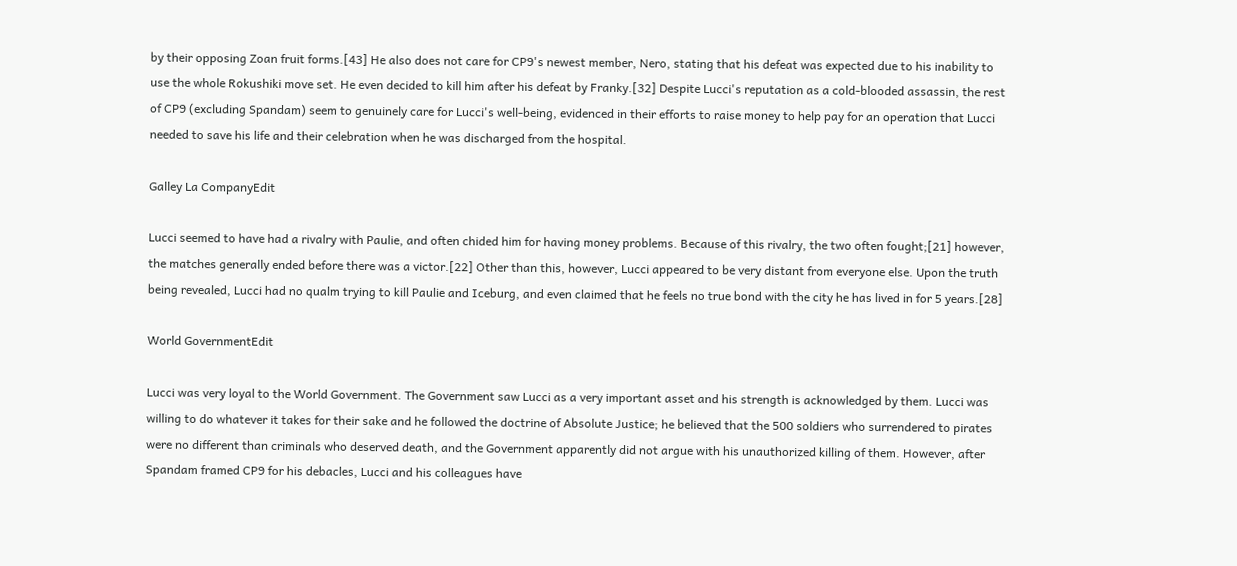by their opposing Zoan fruit forms.[43] He also does not care for CP9's newest member, Nero, stating that his defeat was expected due to his inability to use the whole Rokushiki move set. He even decided to kill him after his defeat by Franky.[32] Despite Lucci's reputation as a cold-blooded assassin, the rest of CP9 (excluding Spandam) seem to genuinely care for Lucci's well-being, evidenced in their efforts to raise money to help pay for an operation that Lucci needed to save his life and their celebration when he was discharged from the hospital.

Galley La CompanyEdit

Lucci seemed to have had a rivalry with Paulie, and often chided him for having money problems. Because of this rivalry, the two often fought;[21] however, the matches generally ended before there was a victor.[22] Other than this, however, Lucci appeared to be very distant from everyone else. Upon the truth being revealed, Lucci had no qualm trying to kill Paulie and Iceburg, and even claimed that he feels no true bond with the city he has lived in for 5 years.[28]

World GovernmentEdit

Lucci was very loyal to the World Government. The Government saw Lucci as a very important asset and his strength is acknowledged by them. Lucci was willing to do whatever it takes for their sake and he followed the doctrine of Absolute Justice; he believed that the 500 soldiers who surrendered to pirates were no different than criminals who deserved death, and the Government apparently did not argue with his unauthorized killing of them. However, after Spandam framed CP9 for his debacles, Lucci and his colleagues have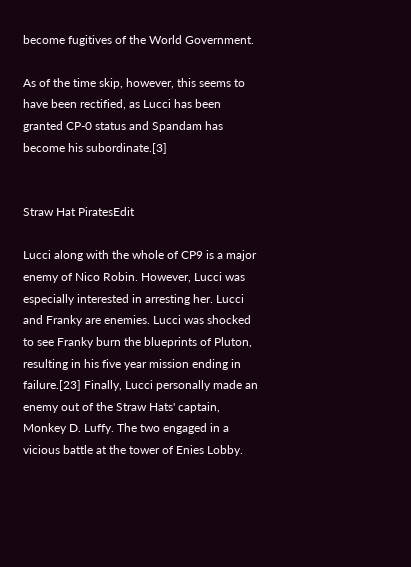become fugitives of the World Government.

As of the time skip, however, this seems to have been rectified, as Lucci has been granted CP-0 status and Spandam has become his subordinate.[3]


Straw Hat PiratesEdit

Lucci along with the whole of CP9 is a major enemy of Nico Robin. However, Lucci was especially interested in arresting her. Lucci and Franky are enemies. Lucci was shocked to see Franky burn the blueprints of Pluton, resulting in his five year mission ending in failure.[23] Finally, Lucci personally made an enemy out of the Straw Hats' captain, Monkey D. Luffy. The two engaged in a vicious battle at the tower of Enies Lobby.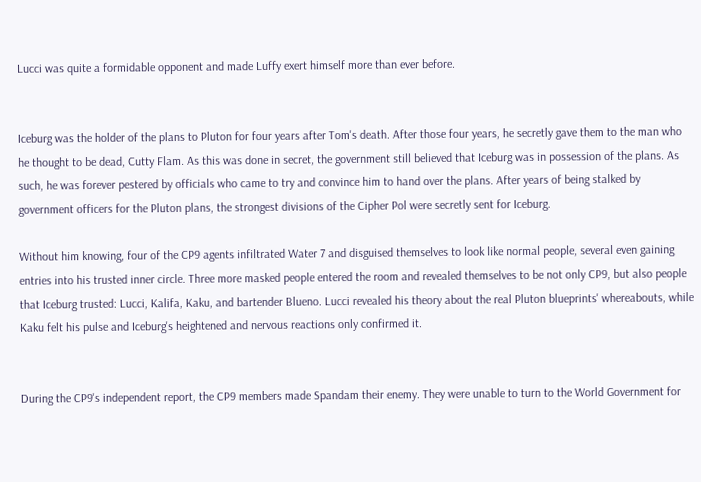Lucci was quite a formidable opponent and made Luffy exert himself more than ever before.


Iceburg was the holder of the plans to Pluton for four years after Tom's death. After those four years, he secretly gave them to the man who he thought to be dead, Cutty Flam. As this was done in secret, the government still believed that Iceburg was in possession of the plans. As such, he was forever pestered by officials who came to try and convince him to hand over the plans. After years of being stalked by government officers for the Pluton plans, the strongest divisions of the Cipher Pol were secretly sent for Iceburg.

Without him knowing, four of the CP9 agents infiltrated Water 7 and disguised themselves to look like normal people, several even gaining entries into his trusted inner circle. Three more masked people entered the room and revealed themselves to be not only CP9, but also people that Iceburg trusted: Lucci, Kalifa, Kaku, and bartender Blueno. Lucci revealed his theory about the real Pluton blueprints' whereabouts, while Kaku felt his pulse and Iceburg's heightened and nervous reactions only confirmed it.


During the CP9's independent report, the CP9 members made Spandam their enemy. They were unable to turn to the World Government for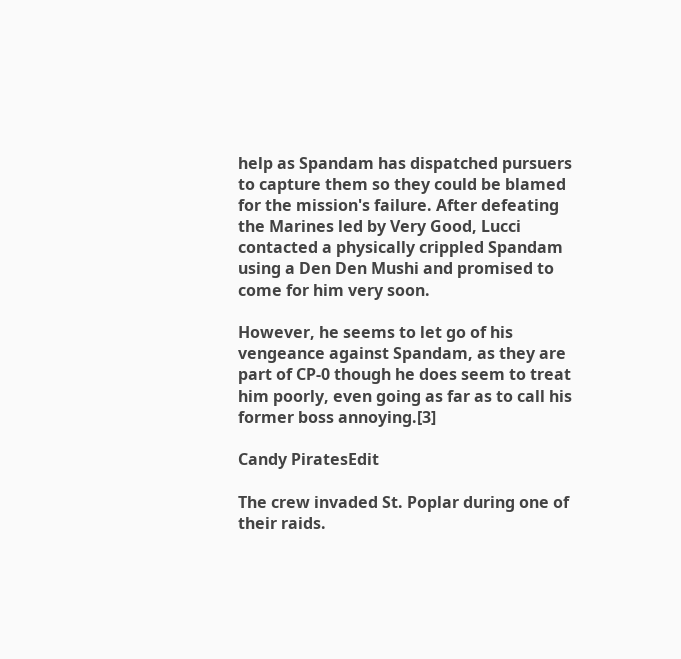help as Spandam has dispatched pursuers to capture them so they could be blamed for the mission's failure. After defeating the Marines led by Very Good, Lucci contacted a physically crippled Spandam using a Den Den Mushi and promised to come for him very soon.

However, he seems to let go of his vengeance against Spandam, as they are part of CP-0 though he does seem to treat him poorly, even going as far as to call his former boss annoying.[3]

Candy PiratesEdit

The crew invaded St. Poplar during one of their raids.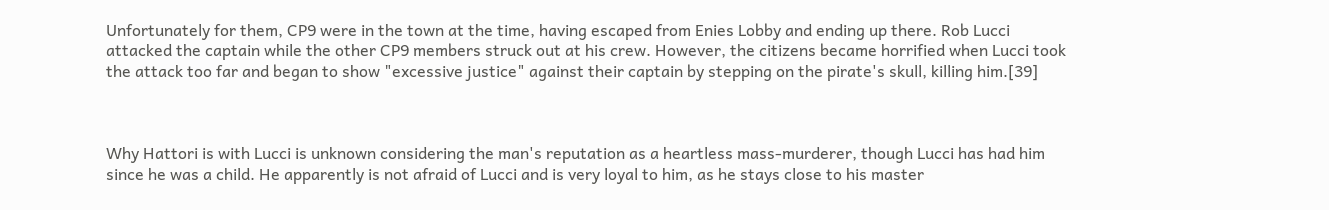Unfortunately for them, CP9 were in the town at the time, having escaped from Enies Lobby and ending up there. Rob Lucci attacked the captain while the other CP9 members struck out at his crew. However, the citizens became horrified when Lucci took the attack too far and began to show "excessive justice" against their captain by stepping on the pirate's skull, killing him.[39]



Why Hattori is with Lucci is unknown considering the man's reputation as a heartless mass-murderer, though Lucci has had him since he was a child. He apparently is not afraid of Lucci and is very loyal to him, as he stays close to his master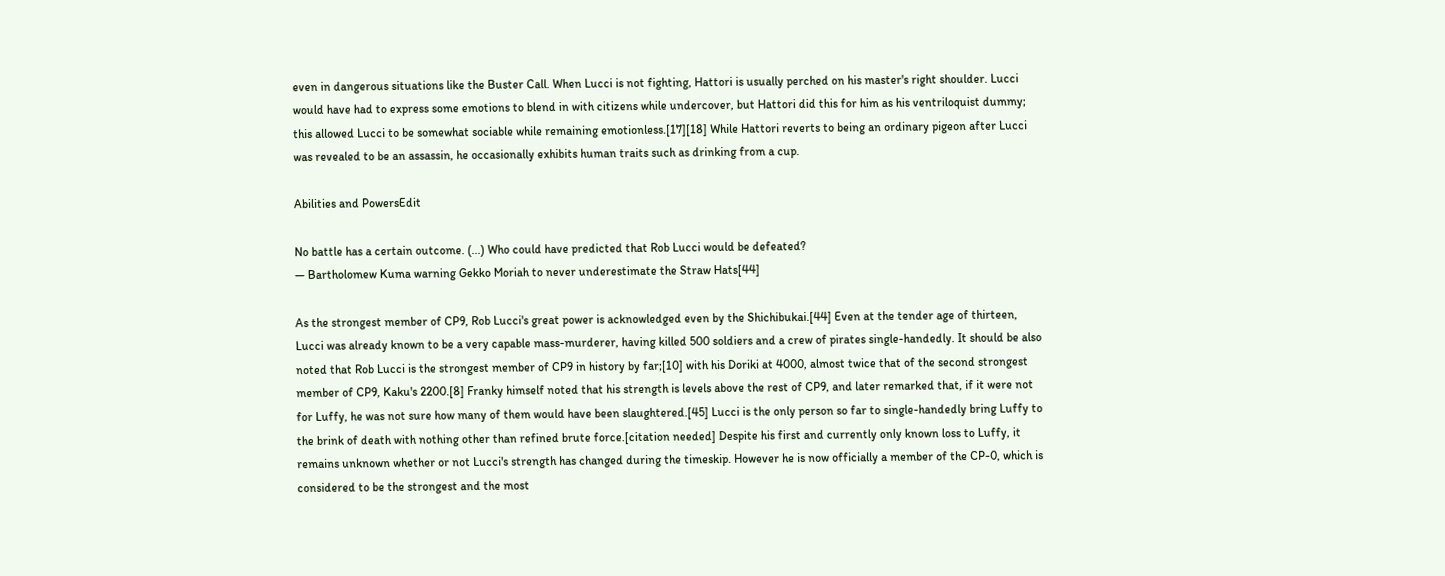even in dangerous situations like the Buster Call. When Lucci is not fighting, Hattori is usually perched on his master's right shoulder. Lucci would have had to express some emotions to blend in with citizens while undercover, but Hattori did this for him as his ventriloquist dummy; this allowed Lucci to be somewhat sociable while remaining emotionless.[17][18] While Hattori reverts to being an ordinary pigeon after Lucci was revealed to be an assassin, he occasionally exhibits human traits such as drinking from a cup.

Abilities and PowersEdit

No battle has a certain outcome. (...) Who could have predicted that Rob Lucci would be defeated?
— Bartholomew Kuma warning Gekko Moriah to never underestimate the Straw Hats[44]

As the strongest member of CP9, Rob Lucci's great power is acknowledged even by the Shichibukai.[44] Even at the tender age of thirteen, Lucci was already known to be a very capable mass-murderer, having killed 500 soldiers and a crew of pirates single-handedly. It should be also noted that Rob Lucci is the strongest member of CP9 in history by far;[10] with his Doriki at 4000, almost twice that of the second strongest member of CP9, Kaku's 2200.[8] Franky himself noted that his strength is levels above the rest of CP9, and later remarked that, if it were not for Luffy, he was not sure how many of them would have been slaughtered.[45] Lucci is the only person so far to single-handedly bring Luffy to the brink of death with nothing other than refined brute force.[citation needed] Despite his first and currently only known loss to Luffy, it remains unknown whether or not Lucci's strength has changed during the timeskip. However he is now officially a member of the CP-0, which is considered to be the strongest and the most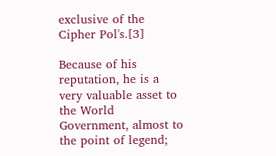exclusive of the Cipher Pol's.[3]

Because of his reputation, he is a very valuable asset to the World Government, almost to the point of legend;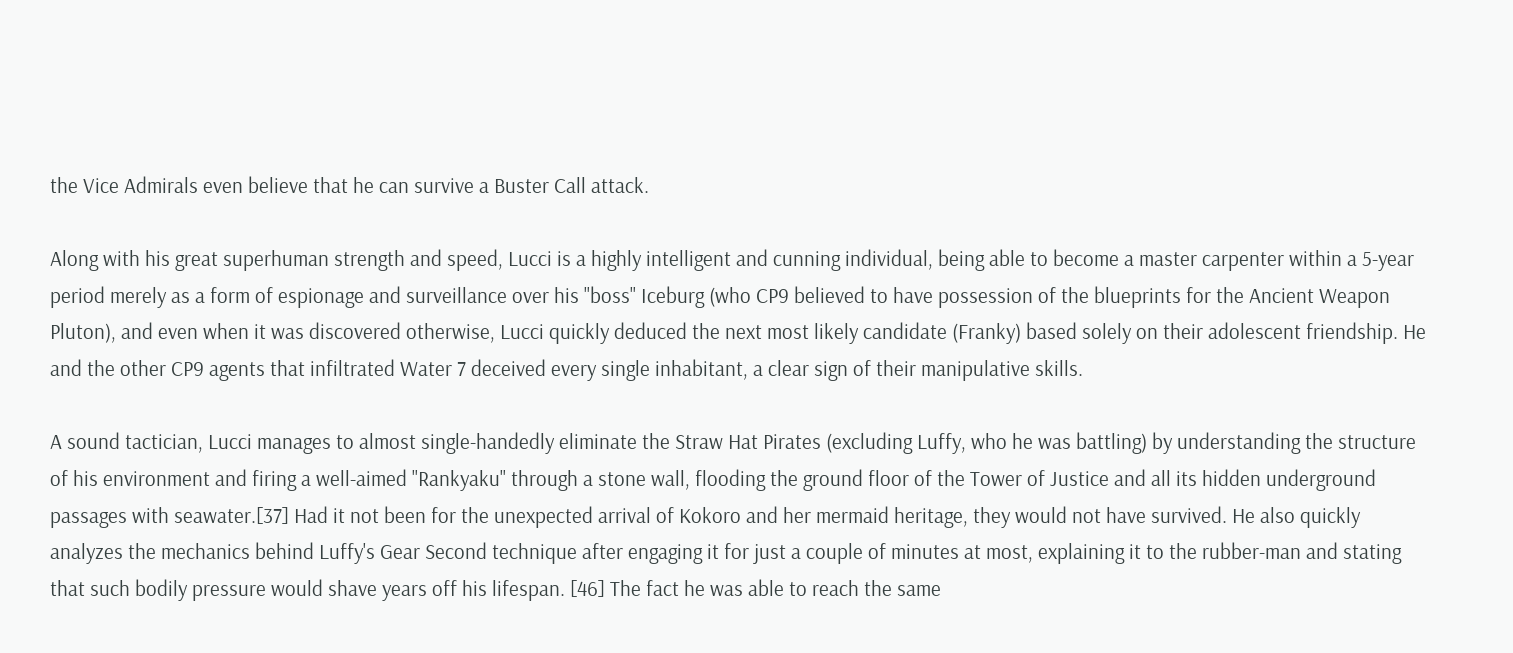the Vice Admirals even believe that he can survive a Buster Call attack.

Along with his great superhuman strength and speed, Lucci is a highly intelligent and cunning individual, being able to become a master carpenter within a 5-year period merely as a form of espionage and surveillance over his "boss" Iceburg (who CP9 believed to have possession of the blueprints for the Ancient Weapon Pluton), and even when it was discovered otherwise, Lucci quickly deduced the next most likely candidate (Franky) based solely on their adolescent friendship. He and the other CP9 agents that infiltrated Water 7 deceived every single inhabitant, a clear sign of their manipulative skills.

A sound tactician, Lucci manages to almost single-handedly eliminate the Straw Hat Pirates (excluding Luffy, who he was battling) by understanding the structure of his environment and firing a well-aimed "Rankyaku" through a stone wall, flooding the ground floor of the Tower of Justice and all its hidden underground passages with seawater.[37] Had it not been for the unexpected arrival of Kokoro and her mermaid heritage, they would not have survived. He also quickly analyzes the mechanics behind Luffy's Gear Second technique after engaging it for just a couple of minutes at most, explaining it to the rubber-man and stating that such bodily pressure would shave years off his lifespan. [46] The fact he was able to reach the same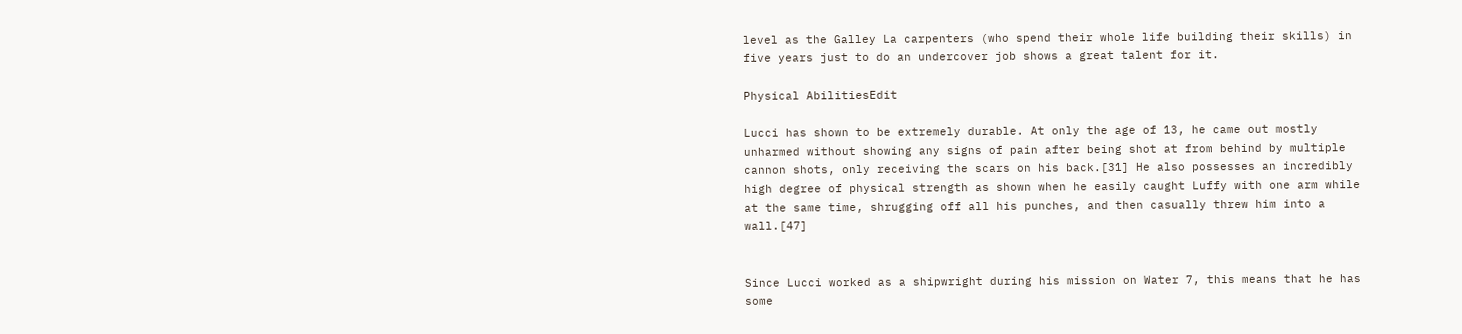level as the Galley La carpenters (who spend their whole life building their skills) in five years just to do an undercover job shows a great talent for it.

Physical AbilitiesEdit

Lucci has shown to be extremely durable. At only the age of 13, he came out mostly unharmed without showing any signs of pain after being shot at from behind by multiple cannon shots, only receiving the scars on his back.[31] He also possesses an incredibly high degree of physical strength as shown when he easily caught Luffy with one arm while at the same time, shrugging off all his punches, and then casually threw him into a wall.[47]


Since Lucci worked as a shipwright during his mission on Water 7, this means that he has some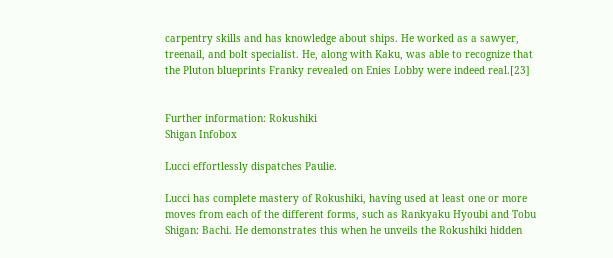carpentry skills and has knowledge about ships. He worked as a sawyer, treenail, and bolt specialist. He, along with Kaku, was able to recognize that the Pluton blueprints Franky revealed on Enies Lobby were indeed real.[23]


Further information: Rokushiki
Shigan Infobox

Lucci effortlessly dispatches Paulie.

Lucci has complete mastery of Rokushiki, having used at least one or more moves from each of the different forms, such as Rankyaku Hyoubi and Tobu Shigan: Bachi. He demonstrates this when he unveils the Rokushiki hidden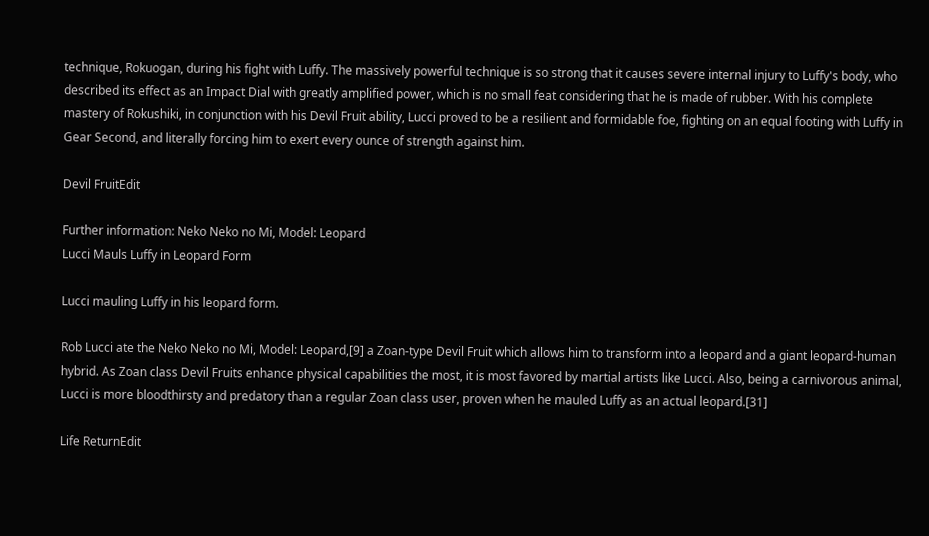technique, Rokuogan, during his fight with Luffy. The massively powerful technique is so strong that it causes severe internal injury to Luffy's body, who described its effect as an Impact Dial with greatly amplified power, which is no small feat considering that he is made of rubber. With his complete mastery of Rokushiki, in conjunction with his Devil Fruit ability, Lucci proved to be a resilient and formidable foe, fighting on an equal footing with Luffy in Gear Second, and literally forcing him to exert every ounce of strength against him.

Devil FruitEdit

Further information: Neko Neko no Mi, Model: Leopard
Lucci Mauls Luffy in Leopard Form

Lucci mauling Luffy in his leopard form.

Rob Lucci ate the Neko Neko no Mi, Model: Leopard,[9] a Zoan-type Devil Fruit which allows him to transform into a leopard and a giant leopard-human hybrid. As Zoan class Devil Fruits enhance physical capabilities the most, it is most favored by martial artists like Lucci. Also, being a carnivorous animal, Lucci is more bloodthirsty and predatory than a regular Zoan class user, proven when he mauled Luffy as an actual leopard.[31]

Life ReturnEdit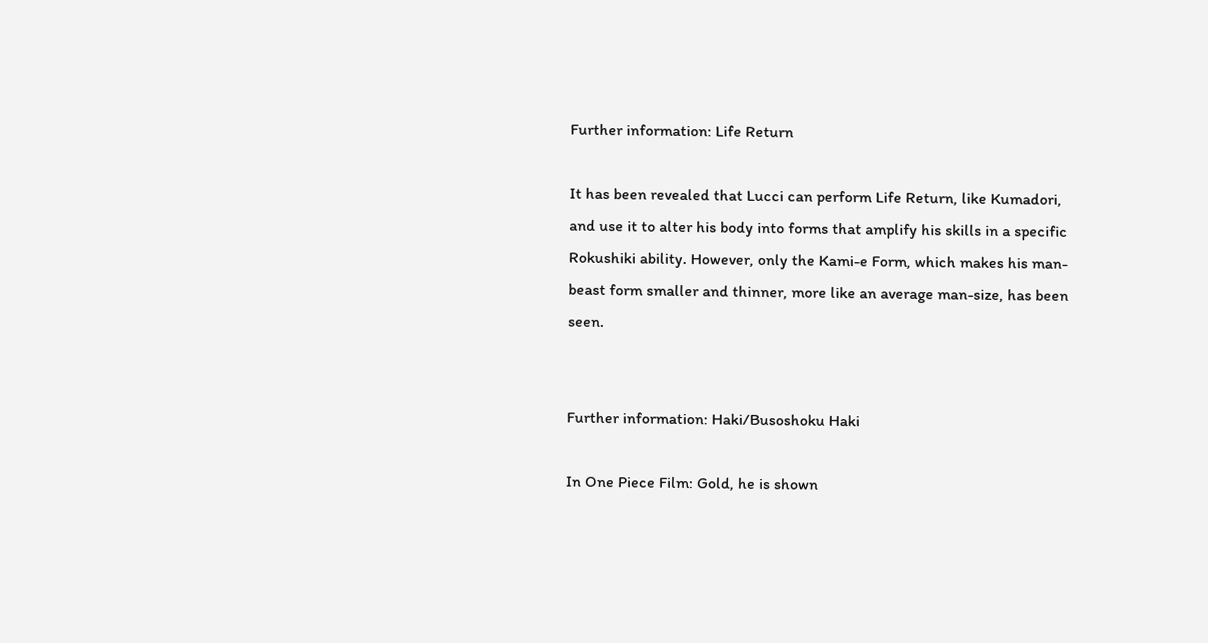Further information: Life Return

It has been revealed that Lucci can perform Life Return, like Kumadori, and use it to alter his body into forms that amplify his skills in a specific Rokushiki ability. However, only the Kami-e Form, which makes his man-beast form smaller and thinner, more like an average man-size, has been seen.


Further information: Haki/Busoshoku Haki

In One Piece Film: Gold, he is shown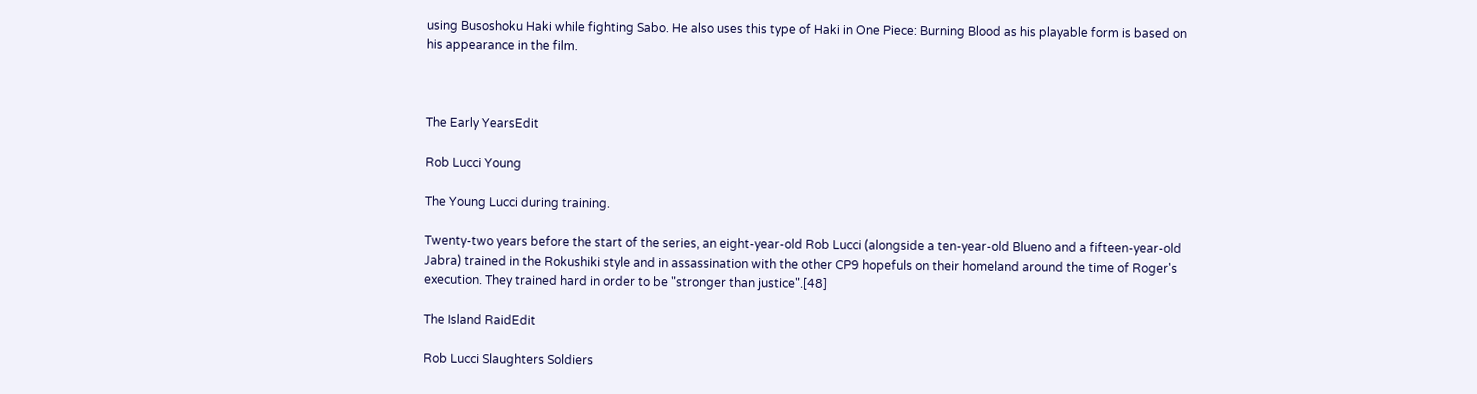using Busoshoku Haki while fighting Sabo. He also uses this type of Haki in One Piece: Burning Blood as his playable form is based on his appearance in the film.



The Early YearsEdit

Rob Lucci Young

The Young Lucci during training.

Twenty-two years before the start of the series, an eight-year-old Rob Lucci (alongside a ten-year-old Blueno and a fifteen-year-old Jabra) trained in the Rokushiki style and in assassination with the other CP9 hopefuls on their homeland around the time of Roger's execution. They trained hard in order to be "stronger than justice".[48]

The Island RaidEdit

Rob Lucci Slaughters Soldiers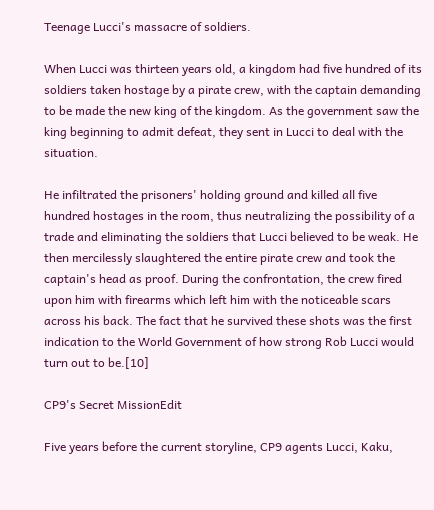Teenage Lucci's massacre of soldiers.

When Lucci was thirteen years old, a kingdom had five hundred of its soldiers taken hostage by a pirate crew, with the captain demanding to be made the new king of the kingdom. As the government saw the king beginning to admit defeat, they sent in Lucci to deal with the situation.

He infiltrated the prisoners' holding ground and killed all five hundred hostages in the room, thus neutralizing the possibility of a trade and eliminating the soldiers that Lucci believed to be weak. He then mercilessly slaughtered the entire pirate crew and took the captain's head as proof. During the confrontation, the crew fired upon him with firearms which left him with the noticeable scars across his back. The fact that he survived these shots was the first indication to the World Government of how strong Rob Lucci would turn out to be.[10]

CP9's Secret MissionEdit

Five years before the current storyline, CP9 agents Lucci, Kaku,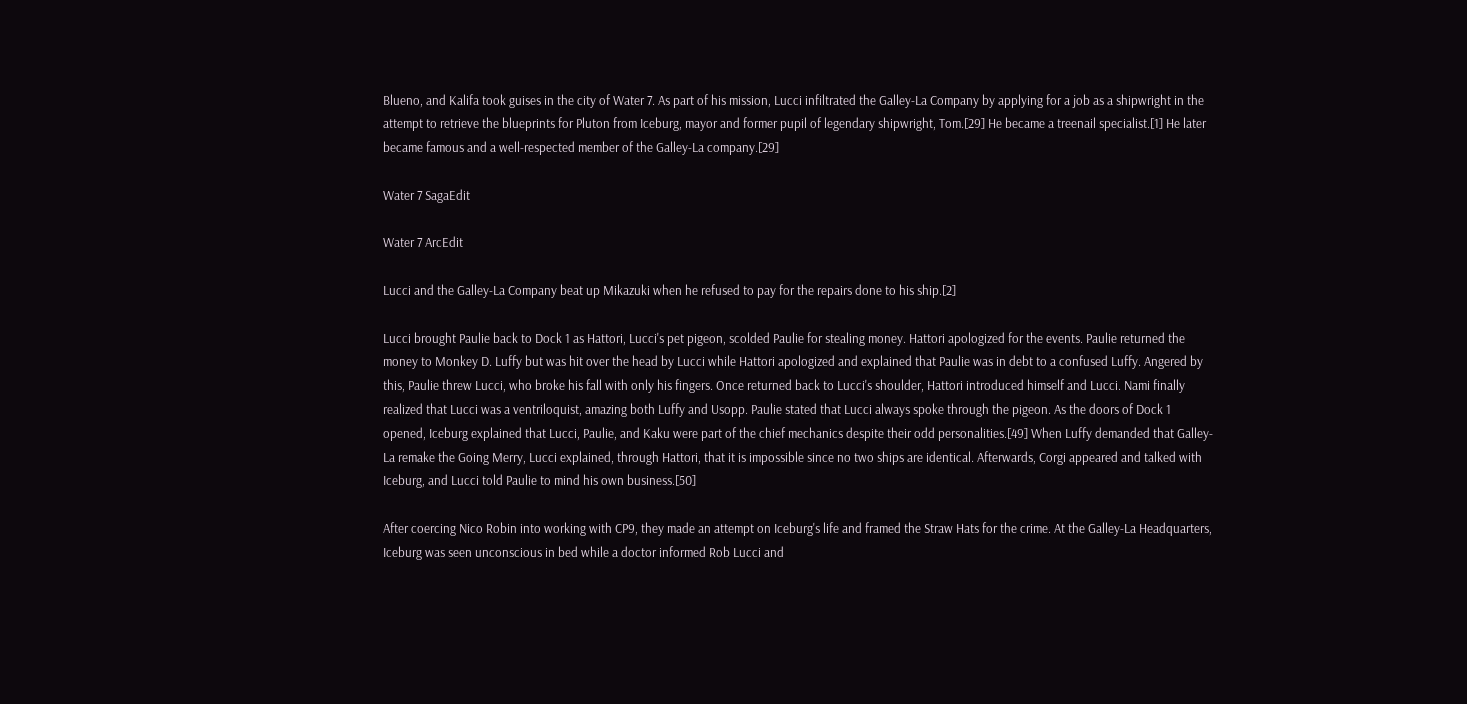Blueno, and Kalifa took guises in the city of Water 7. As part of his mission, Lucci infiltrated the Galley-La Company by applying for a job as a shipwright in the attempt to retrieve the blueprints for Pluton from Iceburg, mayor and former pupil of legendary shipwright, Tom.[29] He became a treenail specialist.[1] He later became famous and a well-respected member of the Galley-La company.[29]

Water 7 SagaEdit

Water 7 ArcEdit

Lucci and the Galley-La Company beat up Mikazuki when he refused to pay for the repairs done to his ship.[2]

Lucci brought Paulie back to Dock 1 as Hattori, Lucci's pet pigeon, scolded Paulie for stealing money. Hattori apologized for the events. Paulie returned the money to Monkey D. Luffy but was hit over the head by Lucci while Hattori apologized and explained that Paulie was in debt to a confused Luffy. Angered by this, Paulie threw Lucci, who broke his fall with only his fingers. Once returned back to Lucci's shoulder, Hattori introduced himself and Lucci. Nami finally realized that Lucci was a ventriloquist, amazing both Luffy and Usopp. Paulie stated that Lucci always spoke through the pigeon. As the doors of Dock 1 opened, Iceburg explained that Lucci, Paulie, and Kaku were part of the chief mechanics despite their odd personalities.[49] When Luffy demanded that Galley-La remake the Going Merry, Lucci explained, through Hattori, that it is impossible since no two ships are identical. Afterwards, Corgi appeared and talked with Iceburg, and Lucci told Paulie to mind his own business.[50]

After coercing Nico Robin into working with CP9, they made an attempt on Iceburg's life and framed the Straw Hats for the crime. At the Galley-La Headquarters, Iceburg was seen unconscious in bed while a doctor informed Rob Lucci and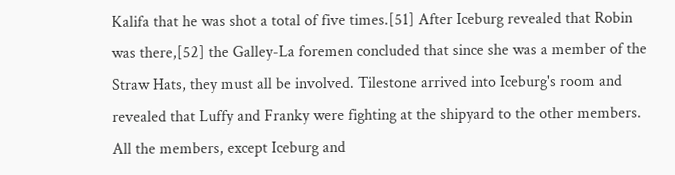Kalifa that he was shot a total of five times.[51] After Iceburg revealed that Robin was there,[52] the Galley-La foremen concluded that since she was a member of the Straw Hats, they must all be involved. Tilestone arrived into Iceburg's room and revealed that Luffy and Franky were fighting at the shipyard to the other members. All the members, except Iceburg and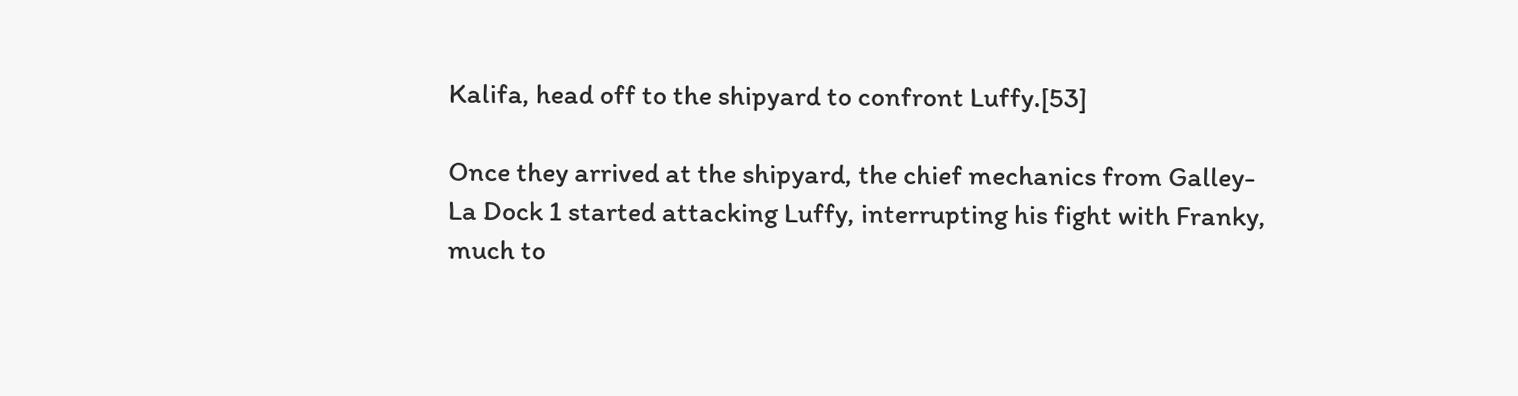Kalifa, head off to the shipyard to confront Luffy.[53]

Once they arrived at the shipyard, the chief mechanics from Galley-La Dock 1 started attacking Luffy, interrupting his fight with Franky, much to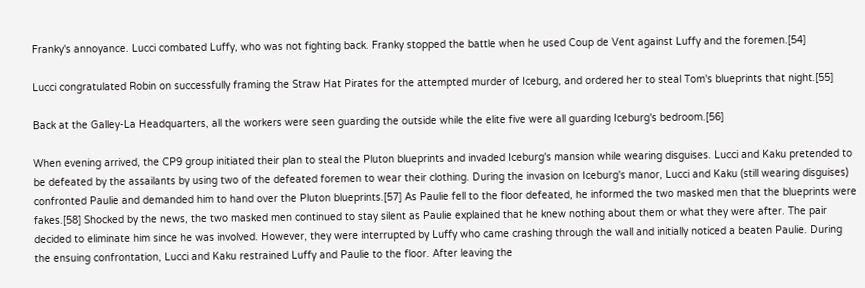Franky's annoyance. Lucci combated Luffy, who was not fighting back. Franky stopped the battle when he used Coup de Vent against Luffy and the foremen.[54]

Lucci congratulated Robin on successfully framing the Straw Hat Pirates for the attempted murder of Iceburg, and ordered her to steal Tom's blueprints that night.[55]

Back at the Galley-La Headquarters, all the workers were seen guarding the outside while the elite five were all guarding Iceburg's bedroom.[56]

When evening arrived, the CP9 group initiated their plan to steal the Pluton blueprints and invaded Iceburg's mansion while wearing disguises. Lucci and Kaku pretended to be defeated by the assailants by using two of the defeated foremen to wear their clothing. During the invasion on Iceburg's manor, Lucci and Kaku (still wearing disguises) confronted Paulie and demanded him to hand over the Pluton blueprints.[57] As Paulie fell to the floor defeated, he informed the two masked men that the blueprints were fakes.[58] Shocked by the news, the two masked men continued to stay silent as Paulie explained that he knew nothing about them or what they were after. The pair decided to eliminate him since he was involved. However, they were interrupted by Luffy who came crashing through the wall and initially noticed a beaten Paulie. During the ensuing confrontation, Lucci and Kaku restrained Luffy and Paulie to the floor. After leaving the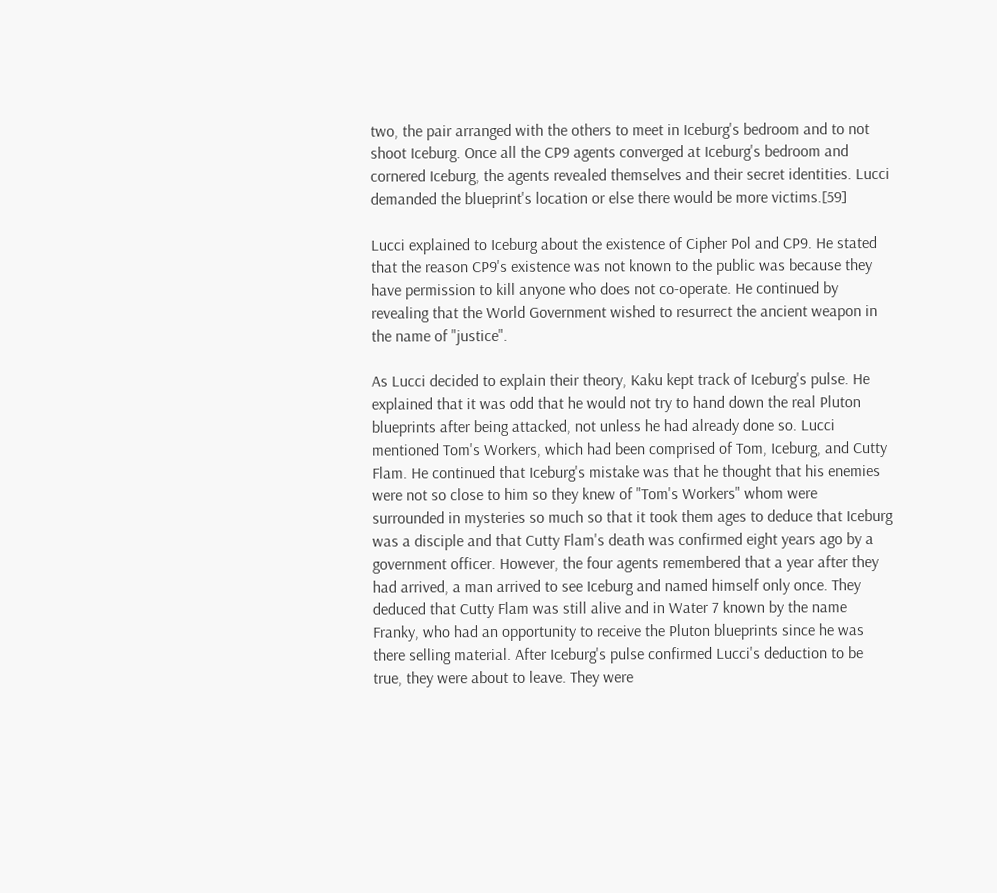two, the pair arranged with the others to meet in Iceburg's bedroom and to not shoot Iceburg. Once all the CP9 agents converged at Iceburg's bedroom and cornered Iceburg, the agents revealed themselves and their secret identities. Lucci demanded the blueprint's location or else there would be more victims.[59]

Lucci explained to Iceburg about the existence of Cipher Pol and CP9. He stated that the reason CP9's existence was not known to the public was because they have permission to kill anyone who does not co-operate. He continued by revealing that the World Government wished to resurrect the ancient weapon in the name of "justice".

As Lucci decided to explain their theory, Kaku kept track of Iceburg's pulse. He explained that it was odd that he would not try to hand down the real Pluton blueprints after being attacked, not unless he had already done so. Lucci mentioned Tom's Workers, which had been comprised of Tom, Iceburg, and Cutty Flam. He continued that Iceburg's mistake was that he thought that his enemies were not so close to him so they knew of "Tom's Workers" whom were surrounded in mysteries so much so that it took them ages to deduce that Iceburg was a disciple and that Cutty Flam's death was confirmed eight years ago by a government officer. However, the four agents remembered that a year after they had arrived, a man arrived to see Iceburg and named himself only once. They deduced that Cutty Flam was still alive and in Water 7 known by the name Franky, who had an opportunity to receive the Pluton blueprints since he was there selling material. After Iceburg's pulse confirmed Lucci's deduction to be true, they were about to leave. They were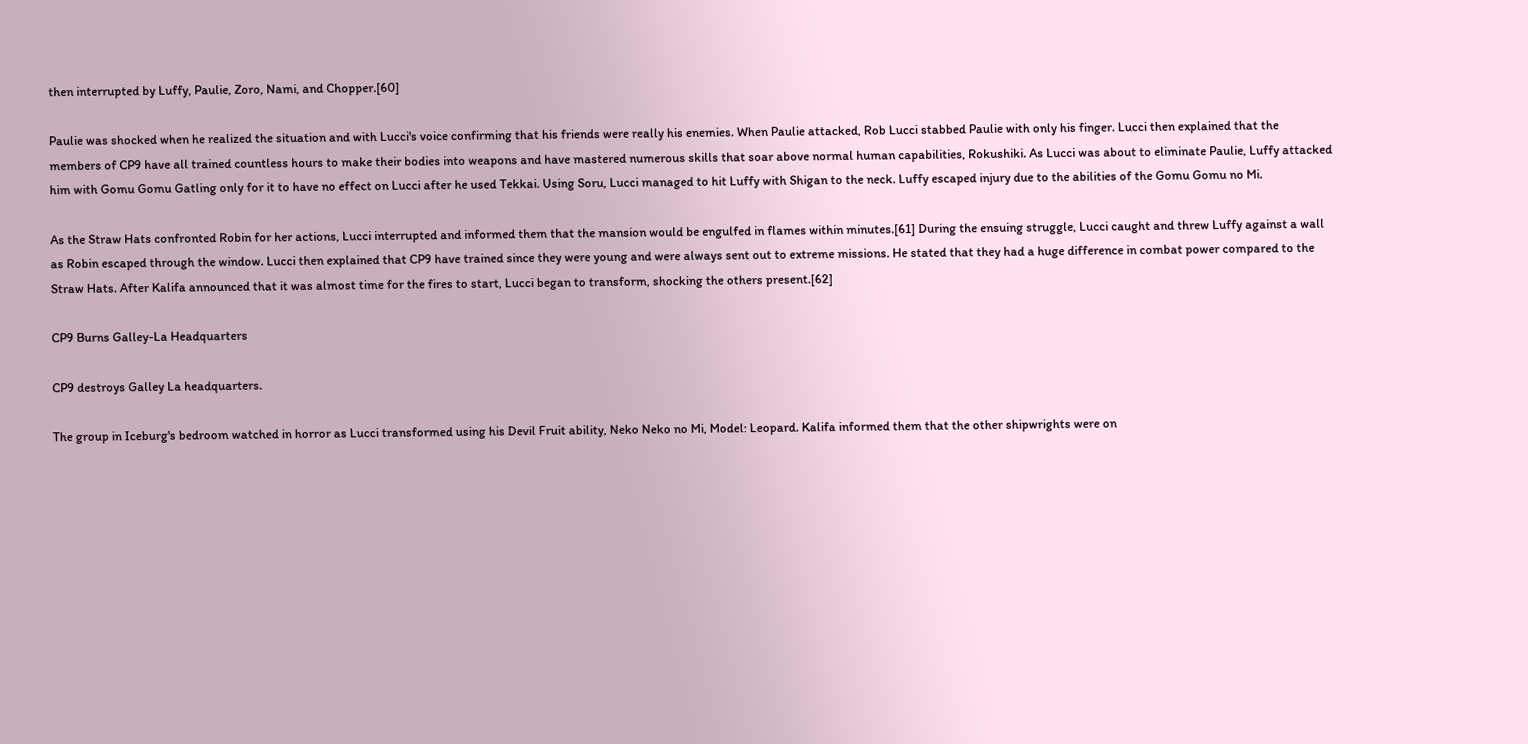then interrupted by Luffy, Paulie, Zoro, Nami, and Chopper.[60]

Paulie was shocked when he realized the situation and with Lucci's voice confirming that his friends were really his enemies. When Paulie attacked, Rob Lucci stabbed Paulie with only his finger. Lucci then explained that the members of CP9 have all trained countless hours to make their bodies into weapons and have mastered numerous skills that soar above normal human capabilities, Rokushiki. As Lucci was about to eliminate Paulie, Luffy attacked him with Gomu Gomu Gatling only for it to have no effect on Lucci after he used Tekkai. Using Soru, Lucci managed to hit Luffy with Shigan to the neck. Luffy escaped injury due to the abilities of the Gomu Gomu no Mi.

As the Straw Hats confronted Robin for her actions, Lucci interrupted and informed them that the mansion would be engulfed in flames within minutes.[61] During the ensuing struggle, Lucci caught and threw Luffy against a wall as Robin escaped through the window. Lucci then explained that CP9 have trained since they were young and were always sent out to extreme missions. He stated that they had a huge difference in combat power compared to the Straw Hats. After Kalifa announced that it was almost time for the fires to start, Lucci began to transform, shocking the others present.[62]

CP9 Burns Galley-La Headquarters

CP9 destroys Galley La headquarters.

The group in Iceburg's bedroom watched in horror as Lucci transformed using his Devil Fruit ability, Neko Neko no Mi, Model: Leopard. Kalifa informed them that the other shipwrights were on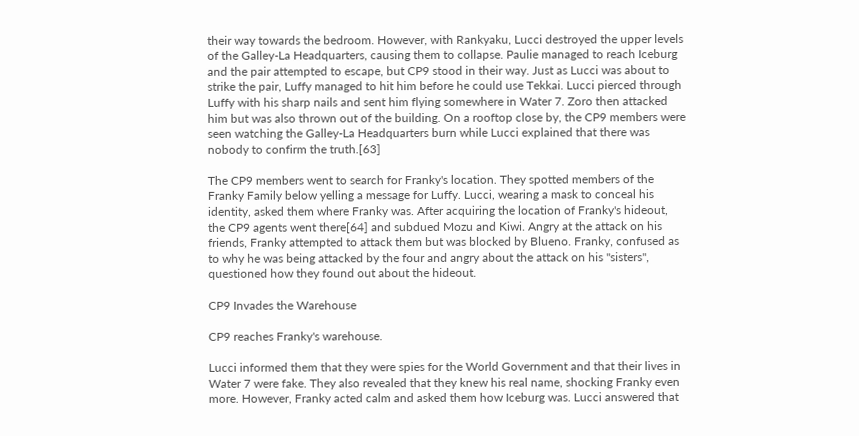their way towards the bedroom. However, with Rankyaku, Lucci destroyed the upper levels of the Galley-La Headquarters, causing them to collapse. Paulie managed to reach Iceburg and the pair attempted to escape, but CP9 stood in their way. Just as Lucci was about to strike the pair, Luffy managed to hit him before he could use Tekkai. Lucci pierced through Luffy with his sharp nails and sent him flying somewhere in Water 7. Zoro then attacked him but was also thrown out of the building. On a rooftop close by, the CP9 members were seen watching the Galley-La Headquarters burn while Lucci explained that there was nobody to confirm the truth.[63]

The CP9 members went to search for Franky's location. They spotted members of the Franky Family below yelling a message for Luffy. Lucci, wearing a mask to conceal his identity, asked them where Franky was. After acquiring the location of Franky's hideout, the CP9 agents went there[64] and subdued Mozu and Kiwi. Angry at the attack on his friends, Franky attempted to attack them but was blocked by Blueno. Franky, confused as to why he was being attacked by the four and angry about the attack on his "sisters", questioned how they found out about the hideout.

CP9 Invades the Warehouse

CP9 reaches Franky's warehouse.

Lucci informed them that they were spies for the World Government and that their lives in Water 7 were fake. They also revealed that they knew his real name, shocking Franky even more. However, Franky acted calm and asked them how Iceburg was. Lucci answered that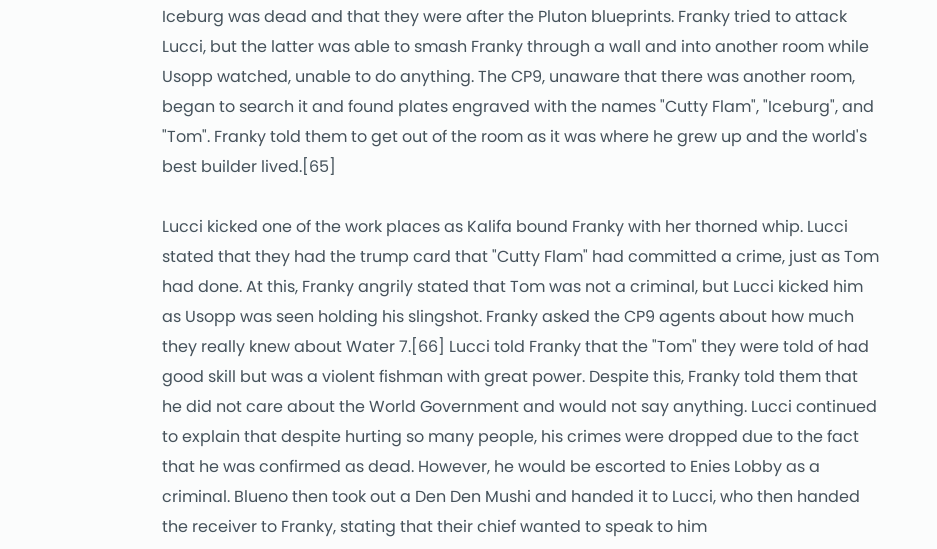Iceburg was dead and that they were after the Pluton blueprints. Franky tried to attack Lucci, but the latter was able to smash Franky through a wall and into another room while Usopp watched, unable to do anything. The CP9, unaware that there was another room, began to search it and found plates engraved with the names "Cutty Flam", "Iceburg", and "Tom". Franky told them to get out of the room as it was where he grew up and the world's best builder lived.[65]

Lucci kicked one of the work places as Kalifa bound Franky with her thorned whip. Lucci stated that they had the trump card that "Cutty Flam" had committed a crime, just as Tom had done. At this, Franky angrily stated that Tom was not a criminal, but Lucci kicked him as Usopp was seen holding his slingshot. Franky asked the CP9 agents about how much they really knew about Water 7.[66] Lucci told Franky that the "Tom" they were told of had good skill but was a violent fishman with great power. Despite this, Franky told them that he did not care about the World Government and would not say anything. Lucci continued to explain that despite hurting so many people, his crimes were dropped due to the fact that he was confirmed as dead. However, he would be escorted to Enies Lobby as a criminal. Blueno then took out a Den Den Mushi and handed it to Lucci, who then handed the receiver to Franky, stating that their chief wanted to speak to him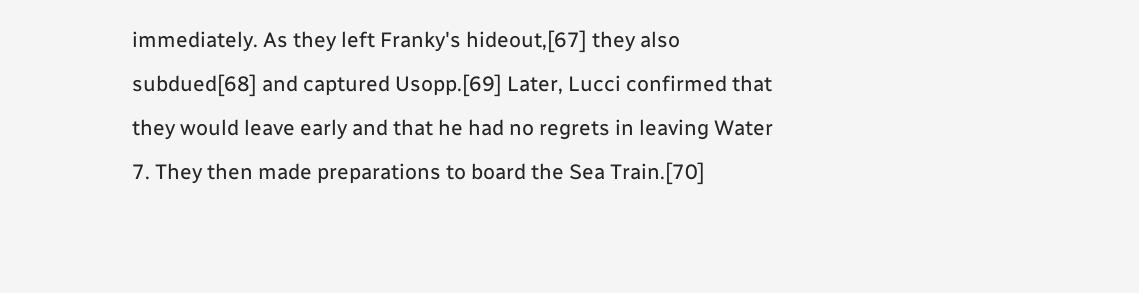immediately. As they left Franky's hideout,[67] they also subdued[68] and captured Usopp.[69] Later, Lucci confirmed that they would leave early and that he had no regrets in leaving Water 7. They then made preparations to board the Sea Train.[70]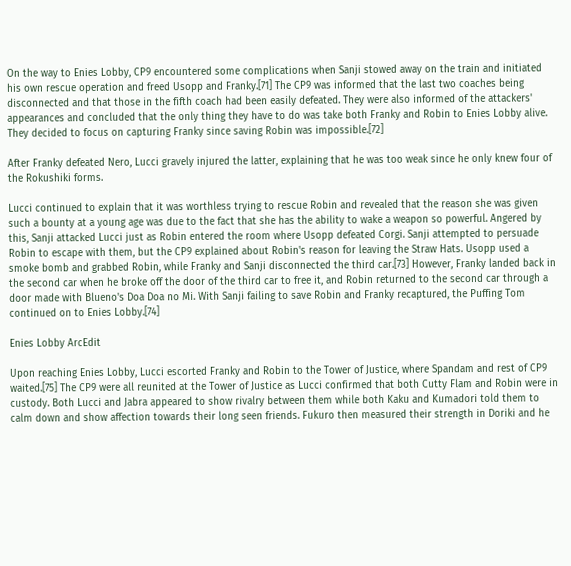On the way to Enies Lobby, CP9 encountered some complications when Sanji stowed away on the train and initiated his own rescue operation and freed Usopp and Franky.[71] The CP9 was informed that the last two coaches being disconnected and that those in the fifth coach had been easily defeated. They were also informed of the attackers' appearances and concluded that the only thing they have to do was take both Franky and Robin to Enies Lobby alive. They decided to focus on capturing Franky since saving Robin was impossible.[72]

After Franky defeated Nero, Lucci gravely injured the latter, explaining that he was too weak since he only knew four of the Rokushiki forms.

Lucci continued to explain that it was worthless trying to rescue Robin and revealed that the reason she was given such a bounty at a young age was due to the fact that she has the ability to wake a weapon so powerful. Angered by this, Sanji attacked Lucci just as Robin entered the room where Usopp defeated Corgi. Sanji attempted to persuade Robin to escape with them, but the CP9 explained about Robin's reason for leaving the Straw Hats. Usopp used a smoke bomb and grabbed Robin, while Franky and Sanji disconnected the third car.[73] However, Franky landed back in the second car when he broke off the door of the third car to free it, and Robin returned to the second car through a door made with Blueno's Doa Doa no Mi. With Sanji failing to save Robin and Franky recaptured, the Puffing Tom continued on to Enies Lobby.[74]

Enies Lobby ArcEdit

Upon reaching Enies Lobby, Lucci escorted Franky and Robin to the Tower of Justice, where Spandam and rest of CP9 waited.[75] The CP9 were all reunited at the Tower of Justice as Lucci confirmed that both Cutty Flam and Robin were in custody. Both Lucci and Jabra appeared to show rivalry between them while both Kaku and Kumadori told them to calm down and show affection towards their long seen friends. Fukuro then measured their strength in Doriki and he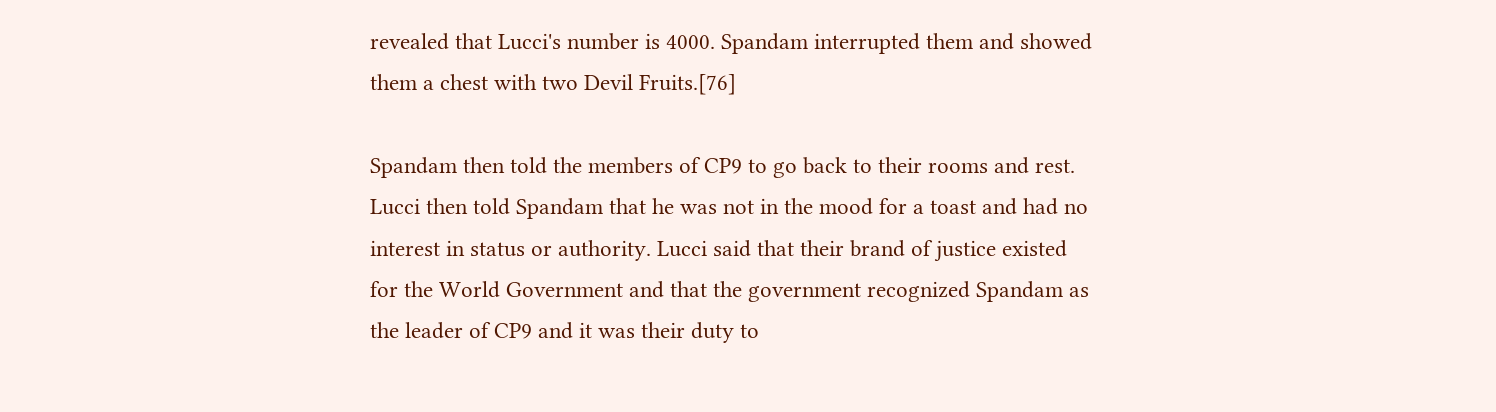revealed that Lucci's number is 4000. Spandam interrupted them and showed them a chest with two Devil Fruits.[76]

Spandam then told the members of CP9 to go back to their rooms and rest. Lucci then told Spandam that he was not in the mood for a toast and had no interest in status or authority. Lucci said that their brand of justice existed for the World Government and that the government recognized Spandam as the leader of CP9 and it was their duty to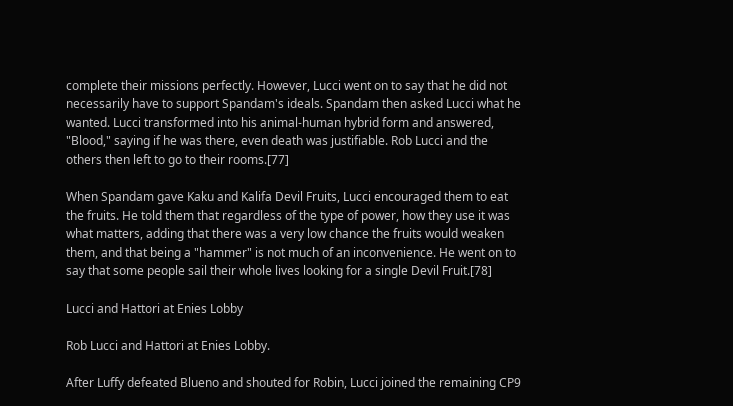complete their missions perfectly. However, Lucci went on to say that he did not necessarily have to support Spandam's ideals. Spandam then asked Lucci what he wanted. Lucci transformed into his animal-human hybrid form and answered, "Blood," saying if he was there, even death was justifiable. Rob Lucci and the others then left to go to their rooms.[77]

When Spandam gave Kaku and Kalifa Devil Fruits, Lucci encouraged them to eat the fruits. He told them that regardless of the type of power, how they use it was what matters, adding that there was a very low chance the fruits would weaken them, and that being a "hammer" is not much of an inconvenience. He went on to say that some people sail their whole lives looking for a single Devil Fruit.[78]

Lucci and Hattori at Enies Lobby

Rob Lucci and Hattori at Enies Lobby.

After Luffy defeated Blueno and shouted for Robin, Lucci joined the remaining CP9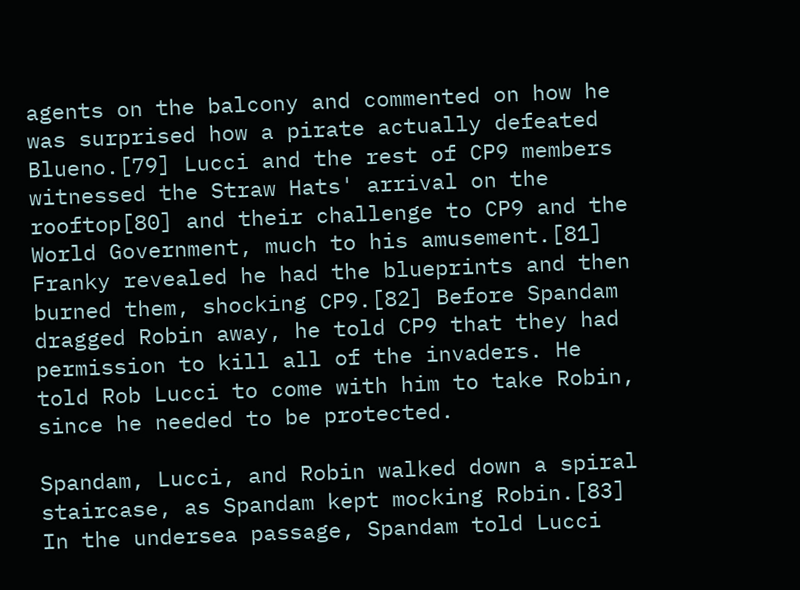agents on the balcony and commented on how he was surprised how a pirate actually defeated Blueno.[79] Lucci and the rest of CP9 members witnessed the Straw Hats' arrival on the rooftop[80] and their challenge to CP9 and the World Government, much to his amusement.[81] Franky revealed he had the blueprints and then burned them, shocking CP9.[82] Before Spandam dragged Robin away, he told CP9 that they had permission to kill all of the invaders. He told Rob Lucci to come with him to take Robin, since he needed to be protected.

Spandam, Lucci, and Robin walked down a spiral staircase, as Spandam kept mocking Robin.[83] In the undersea passage, Spandam told Lucci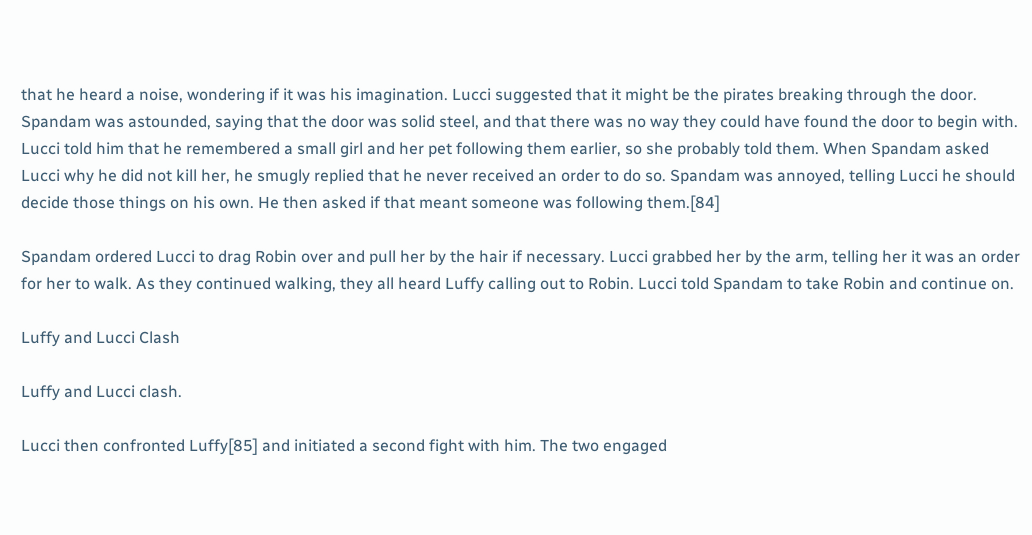that he heard a noise, wondering if it was his imagination. Lucci suggested that it might be the pirates breaking through the door. Spandam was astounded, saying that the door was solid steel, and that there was no way they could have found the door to begin with. Lucci told him that he remembered a small girl and her pet following them earlier, so she probably told them. When Spandam asked Lucci why he did not kill her, he smugly replied that he never received an order to do so. Spandam was annoyed, telling Lucci he should decide those things on his own. He then asked if that meant someone was following them.[84]

Spandam ordered Lucci to drag Robin over and pull her by the hair if necessary. Lucci grabbed her by the arm, telling her it was an order for her to walk. As they continued walking, they all heard Luffy calling out to Robin. Lucci told Spandam to take Robin and continue on.

Luffy and Lucci Clash

Luffy and Lucci clash.

Lucci then confronted Luffy[85] and initiated a second fight with him. The two engaged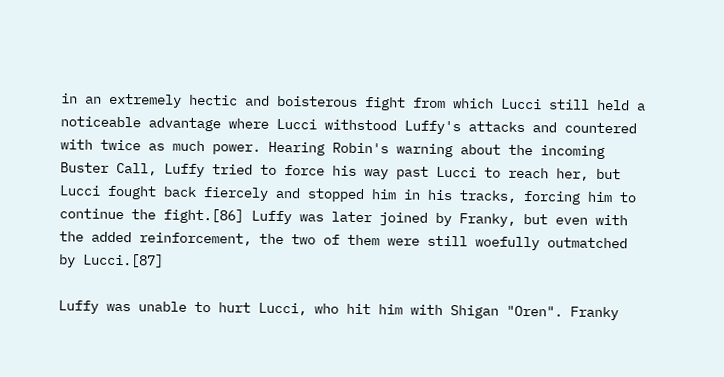in an extremely hectic and boisterous fight from which Lucci still held a noticeable advantage where Lucci withstood Luffy's attacks and countered with twice as much power. Hearing Robin's warning about the incoming Buster Call, Luffy tried to force his way past Lucci to reach her, but Lucci fought back fiercely and stopped him in his tracks, forcing him to continue the fight.[86] Luffy was later joined by Franky, but even with the added reinforcement, the two of them were still woefully outmatched by Lucci.[87]

Luffy was unable to hurt Lucci, who hit him with Shigan "Oren". Franky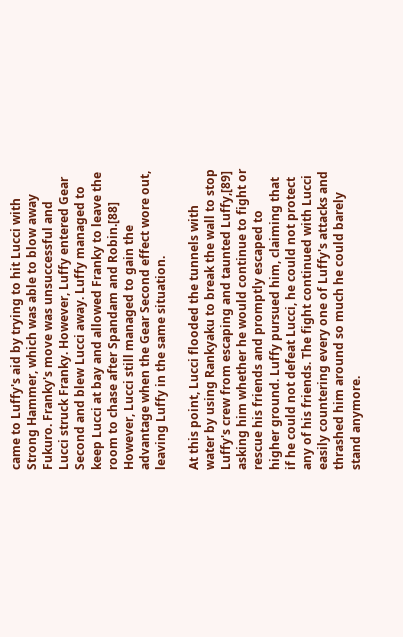came to Luffy's aid by trying to hit Lucci with Strong Hammer, which was able to blow away Fukuro. Franky's move was unsuccessful and Lucci struck Franky. However, Luffy entered Gear Second and blew Lucci away. Luffy managed to keep Lucci at bay and allowed Franky to leave the room to chase after Spandam and Robin.[88] However, Lucci still managed to gain the advantage when the Gear Second effect wore out, leaving Luffy in the same situation.

At this point, Lucci flooded the tunnels with water by using Rankyaku to break the wall to stop Luffy's crew from escaping and taunted Luffy,[89] asking him whether he would continue to fight or rescue his friends and promptly escaped to higher ground. Luffy pursued him, claiming that if he could not defeat Lucci, he could not protect any of his friends. The fight continued with Lucci easily countering every one of Luffy's attacks and thrashed him around so much he could barely stand anymore.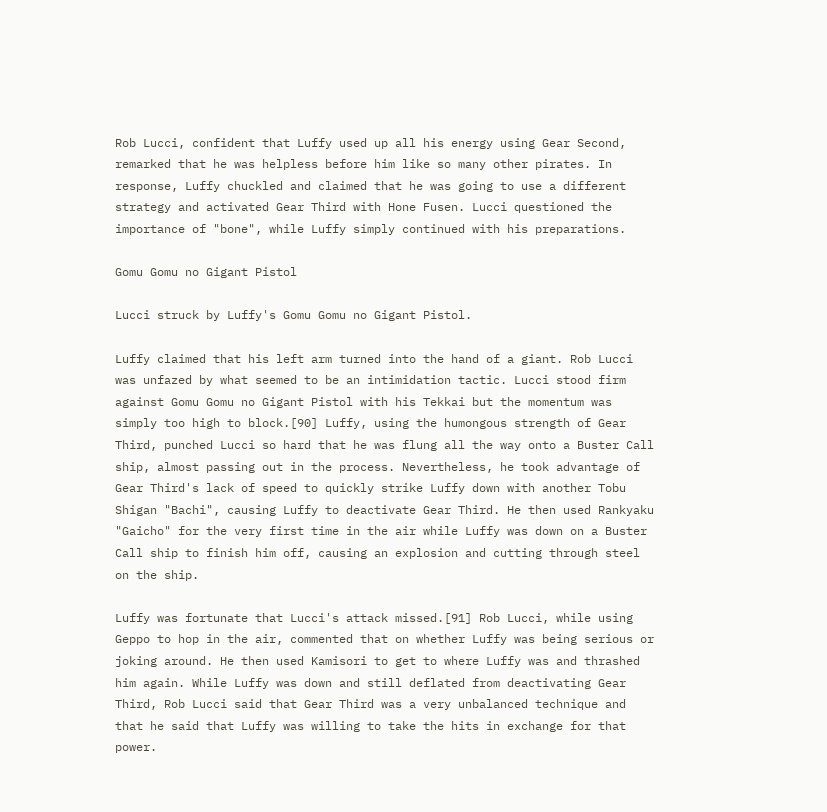Rob Lucci, confident that Luffy used up all his energy using Gear Second, remarked that he was helpless before him like so many other pirates. In response, Luffy chuckled and claimed that he was going to use a different strategy and activated Gear Third with Hone Fusen. Lucci questioned the importance of "bone", while Luffy simply continued with his preparations.

Gomu Gomu no Gigant Pistol

Lucci struck by Luffy's Gomu Gomu no Gigant Pistol.

Luffy claimed that his left arm turned into the hand of a giant. Rob Lucci was unfazed by what seemed to be an intimidation tactic. Lucci stood firm against Gomu Gomu no Gigant Pistol with his Tekkai but the momentum was simply too high to block.[90] Luffy, using the humongous strength of Gear Third, punched Lucci so hard that he was flung all the way onto a Buster Call ship, almost passing out in the process. Nevertheless, he took advantage of Gear Third's lack of speed to quickly strike Luffy down with another Tobu Shigan "Bachi", causing Luffy to deactivate Gear Third. He then used Rankyaku "Gaicho" for the very first time in the air while Luffy was down on a Buster Call ship to finish him off, causing an explosion and cutting through steel on the ship.

Luffy was fortunate that Lucci's attack missed.[91] Rob Lucci, while using Geppo to hop in the air, commented that on whether Luffy was being serious or joking around. He then used Kamisori to get to where Luffy was and thrashed him again. While Luffy was down and still deflated from deactivating Gear Third, Rob Lucci said that Gear Third was a very unbalanced technique and that he said that Luffy was willing to take the hits in exchange for that power.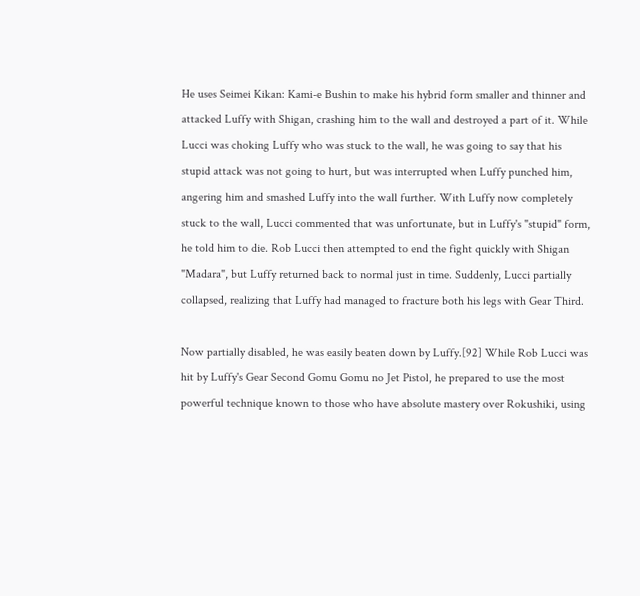He uses Seimei Kikan: Kami-e Bushin to make his hybrid form smaller and thinner and attacked Luffy with Shigan, crashing him to the wall and destroyed a part of it. While Lucci was choking Luffy who was stuck to the wall, he was going to say that his stupid attack was not going to hurt, but was interrupted when Luffy punched him, angering him and smashed Luffy into the wall further. With Luffy now completely stuck to the wall, Lucci commented that was unfortunate, but in Luffy's "stupid" form, he told him to die. Rob Lucci then attempted to end the fight quickly with Shigan "Madara", but Luffy returned back to normal just in time. Suddenly, Lucci partially collapsed, realizing that Luffy had managed to fracture both his legs with Gear Third.

Now partially disabled, he was easily beaten down by Luffy.[92] While Rob Lucci was hit by Luffy's Gear Second Gomu Gomu no Jet Pistol, he prepared to use the most powerful technique known to those who have absolute mastery over Rokushiki, using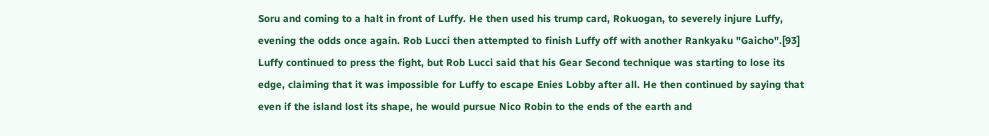Soru and coming to a halt in front of Luffy. He then used his trump card, Rokuogan, to severely injure Luffy, evening the odds once again. Rob Lucci then attempted to finish Luffy off with another Rankyaku "Gaicho".[93] Luffy continued to press the fight, but Rob Lucci said that his Gear Second technique was starting to lose its edge, claiming that it was impossible for Luffy to escape Enies Lobby after all. He then continued by saying that even if the island lost its shape, he would pursue Nico Robin to the ends of the earth and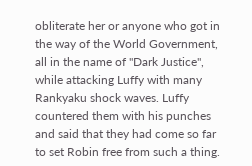obliterate her or anyone who got in the way of the World Government, all in the name of "Dark Justice", while attacking Luffy with many Rankyaku shock waves. Luffy countered them with his punches and said that they had come so far to set Robin free from such a thing.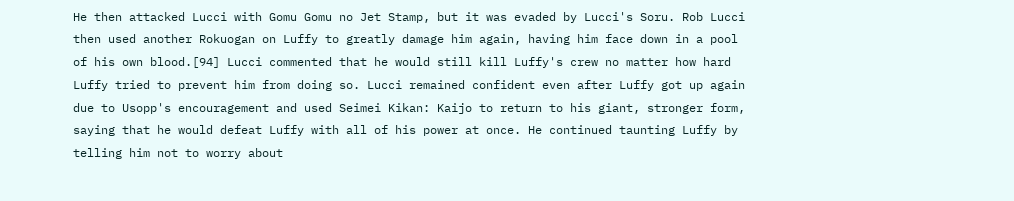He then attacked Lucci with Gomu Gomu no Jet Stamp, but it was evaded by Lucci's Soru. Rob Lucci then used another Rokuogan on Luffy to greatly damage him again, having him face down in a pool of his own blood.[94] Lucci commented that he would still kill Luffy's crew no matter how hard Luffy tried to prevent him from doing so. Lucci remained confident even after Luffy got up again due to Usopp's encouragement and used Seimei Kikan: Kaijo to return to his giant, stronger form, saying that he would defeat Luffy with all of his power at once. He continued taunting Luffy by telling him not to worry about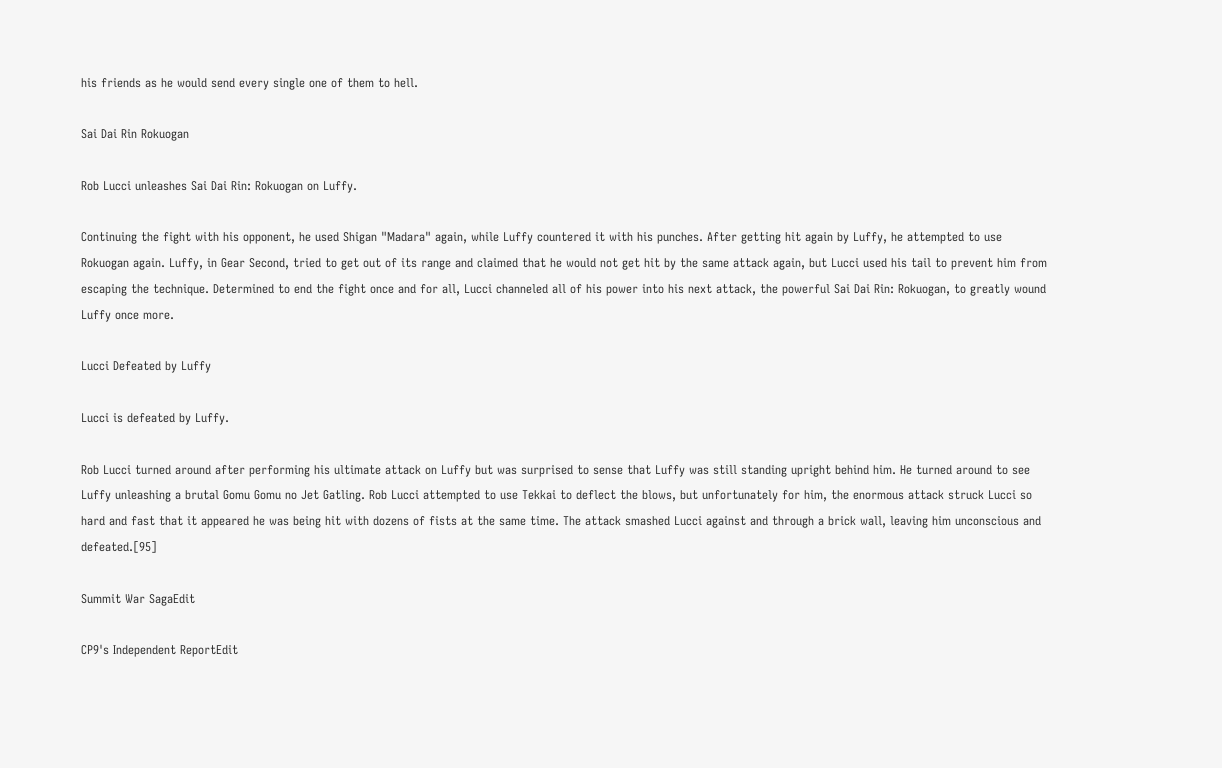his friends as he would send every single one of them to hell.

Sai Dai Rin Rokuogan

Rob Lucci unleashes Sai Dai Rin: Rokuogan on Luffy.

Continuing the fight with his opponent, he used Shigan "Madara" again, while Luffy countered it with his punches. After getting hit again by Luffy, he attempted to use Rokuogan again. Luffy, in Gear Second, tried to get out of its range and claimed that he would not get hit by the same attack again, but Lucci used his tail to prevent him from escaping the technique. Determined to end the fight once and for all, Lucci channeled all of his power into his next attack, the powerful Sai Dai Rin: Rokuogan, to greatly wound Luffy once more.

Lucci Defeated by Luffy

Lucci is defeated by Luffy.

Rob Lucci turned around after performing his ultimate attack on Luffy but was surprised to sense that Luffy was still standing upright behind him. He turned around to see Luffy unleashing a brutal Gomu Gomu no Jet Gatling. Rob Lucci attempted to use Tekkai to deflect the blows, but unfortunately for him, the enormous attack struck Lucci so hard and fast that it appeared he was being hit with dozens of fists at the same time. The attack smashed Lucci against and through a brick wall, leaving him unconscious and defeated.[95]

Summit War SagaEdit

CP9's Independent ReportEdit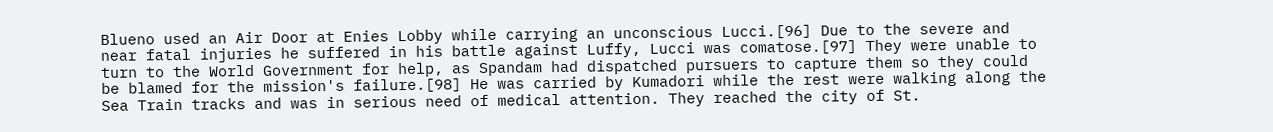Blueno used an Air Door at Enies Lobby while carrying an unconscious Lucci.[96] Due to the severe and near fatal injuries he suffered in his battle against Luffy, Lucci was comatose.[97] They were unable to turn to the World Government for help, as Spandam had dispatched pursuers to capture them so they could be blamed for the mission's failure.[98] He was carried by Kumadori while the rest were walking along the Sea Train tracks and was in serious need of medical attention. They reached the city of St.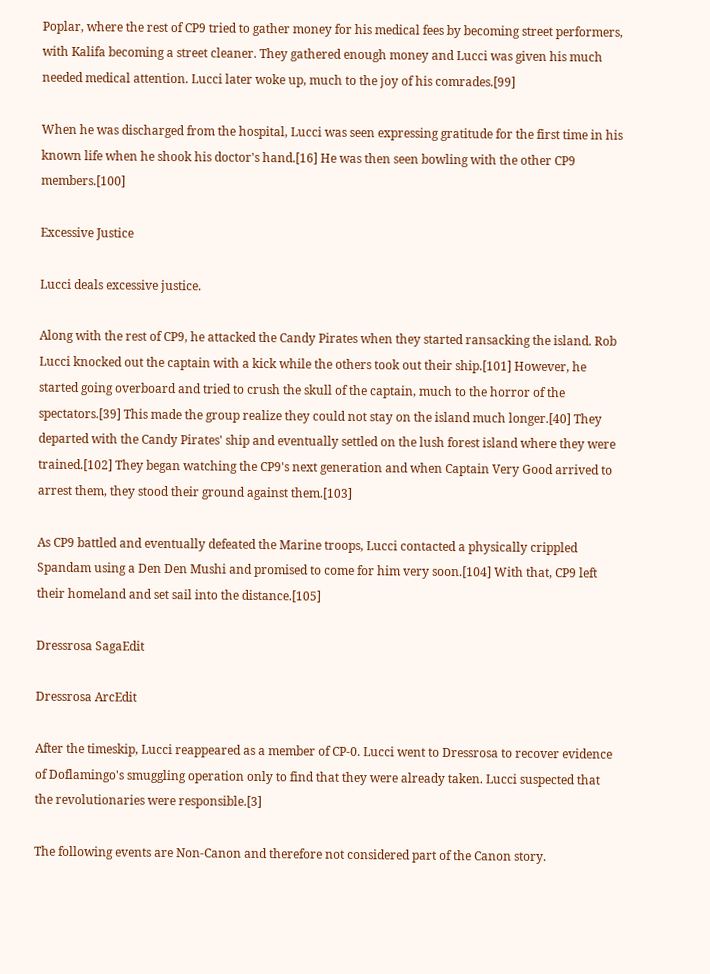Poplar, where the rest of CP9 tried to gather money for his medical fees by becoming street performers, with Kalifa becoming a street cleaner. They gathered enough money and Lucci was given his much needed medical attention. Lucci later woke up, much to the joy of his comrades.[99]

When he was discharged from the hospital, Lucci was seen expressing gratitude for the first time in his known life when he shook his doctor's hand.[16] He was then seen bowling with the other CP9 members.[100]

Excessive Justice

Lucci deals excessive justice.

Along with the rest of CP9, he attacked the Candy Pirates when they started ransacking the island. Rob Lucci knocked out the captain with a kick while the others took out their ship.[101] However, he started going overboard and tried to crush the skull of the captain, much to the horror of the spectators.[39] This made the group realize they could not stay on the island much longer.[40] They departed with the Candy Pirates' ship and eventually settled on the lush forest island where they were trained.[102] They began watching the CP9's next generation and when Captain Very Good arrived to arrest them, they stood their ground against them.[103]

As CP9 battled and eventually defeated the Marine troops, Lucci contacted a physically crippled Spandam using a Den Den Mushi and promised to come for him very soon.[104] With that, CP9 left their homeland and set sail into the distance.[105]

Dressrosa SagaEdit

Dressrosa ArcEdit

After the timeskip, Lucci reappeared as a member of CP-0. Lucci went to Dressrosa to recover evidence of Doflamingo's smuggling operation only to find that they were already taken. Lucci suspected that the revolutionaries were responsible.[3]

The following events are Non-Canon and therefore not considered part of the Canon story.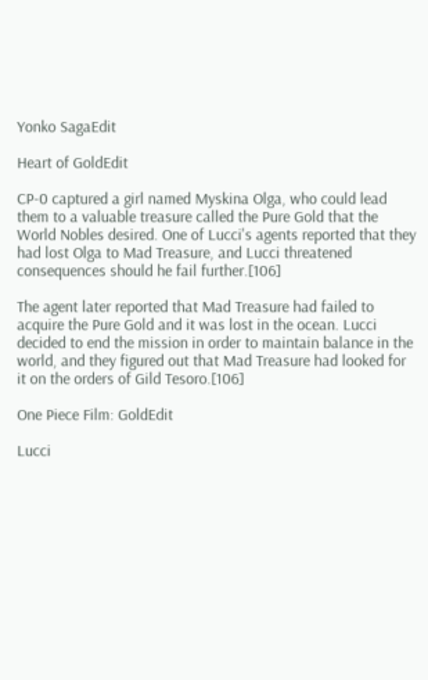Yonko SagaEdit

Heart of GoldEdit

CP-0 captured a girl named Myskina Olga, who could lead them to a valuable treasure called the Pure Gold that the World Nobles desired. One of Lucci's agents reported that they had lost Olga to Mad Treasure, and Lucci threatened consequences should he fail further.[106]

The agent later reported that Mad Treasure had failed to acquire the Pure Gold and it was lost in the ocean. Lucci decided to end the mission in order to maintain balance in the world, and they figured out that Mad Treasure had looked for it on the orders of Gild Tesoro.[106]

One Piece Film: GoldEdit

Lucci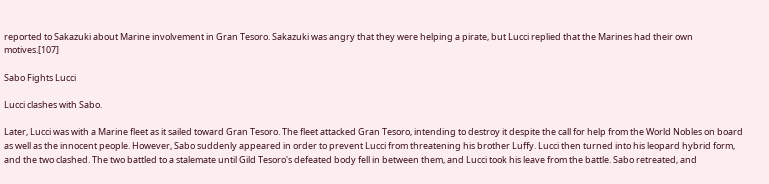reported to Sakazuki about Marine involvement in Gran Tesoro. Sakazuki was angry that they were helping a pirate, but Lucci replied that the Marines had their own motives.[107]

Sabo Fights Lucci

Lucci clashes with Sabo.

Later, Lucci was with a Marine fleet as it sailed toward Gran Tesoro. The fleet attacked Gran Tesoro, intending to destroy it despite the call for help from the World Nobles on board as well as the innocent people. However, Sabo suddenly appeared in order to prevent Lucci from threatening his brother Luffy. Lucci then turned into his leopard hybrid form, and the two clashed. The two battled to a stalemate until Gild Tesoro's defeated body fell in between them, and Lucci took his leave from the battle. Sabo retreated, and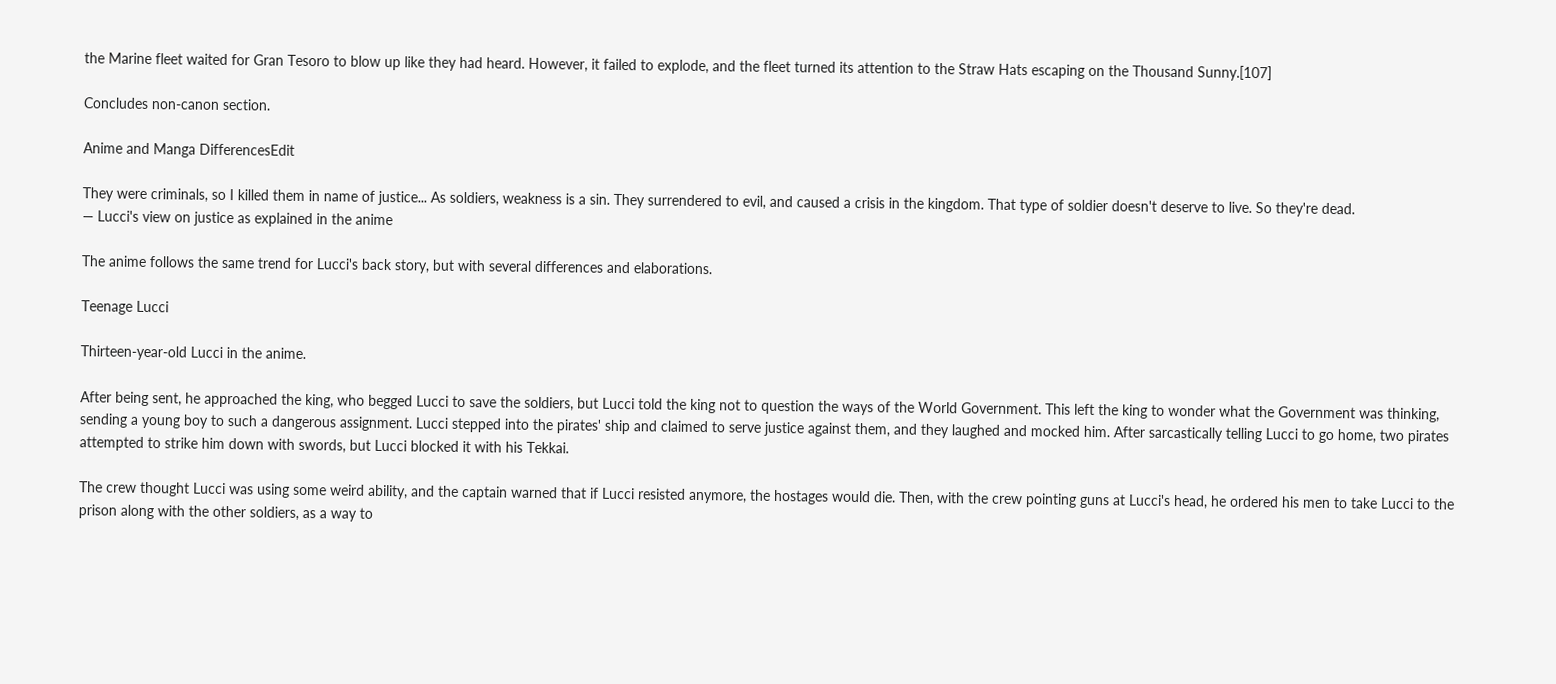the Marine fleet waited for Gran Tesoro to blow up like they had heard. However, it failed to explode, and the fleet turned its attention to the Straw Hats escaping on the Thousand Sunny.[107]

Concludes non-canon section.

Anime and Manga DifferencesEdit

They were criminals, so I killed them in name of justice... As soldiers, weakness is a sin. They surrendered to evil, and caused a crisis in the kingdom. That type of soldier doesn't deserve to live. So they're dead.
— Lucci's view on justice as explained in the anime

The anime follows the same trend for Lucci's back story, but with several differences and elaborations.

Teenage Lucci

Thirteen-year-old Lucci in the anime.

After being sent, he approached the king, who begged Lucci to save the soldiers, but Lucci told the king not to question the ways of the World Government. This left the king to wonder what the Government was thinking, sending a young boy to such a dangerous assignment. Lucci stepped into the pirates' ship and claimed to serve justice against them, and they laughed and mocked him. After sarcastically telling Lucci to go home, two pirates attempted to strike him down with swords, but Lucci blocked it with his Tekkai.

The crew thought Lucci was using some weird ability, and the captain warned that if Lucci resisted anymore, the hostages would die. Then, with the crew pointing guns at Lucci's head, he ordered his men to take Lucci to the prison along with the other soldiers, as a way to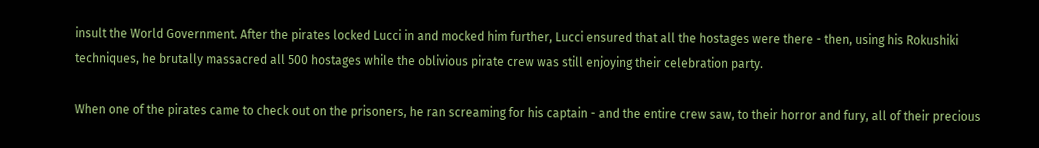insult the World Government. After the pirates locked Lucci in and mocked him further, Lucci ensured that all the hostages were there - then, using his Rokushiki techniques, he brutally massacred all 500 hostages while the oblivious pirate crew was still enjoying their celebration party.

When one of the pirates came to check out on the prisoners, he ran screaming for his captain - and the entire crew saw, to their horror and fury, all of their precious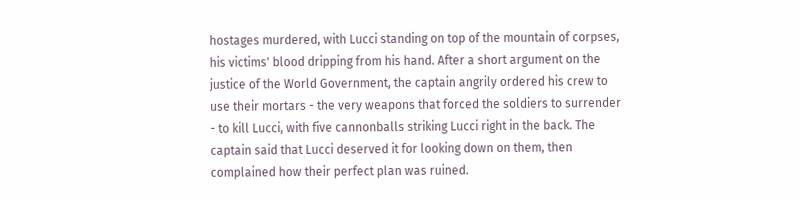hostages murdered, with Lucci standing on top of the mountain of corpses, his victims' blood dripping from his hand. After a short argument on the justice of the World Government, the captain angrily ordered his crew to use their mortars - the very weapons that forced the soldiers to surrender - to kill Lucci, with five cannonballs striking Lucci right in the back. The captain said that Lucci deserved it for looking down on them, then complained how their perfect plan was ruined.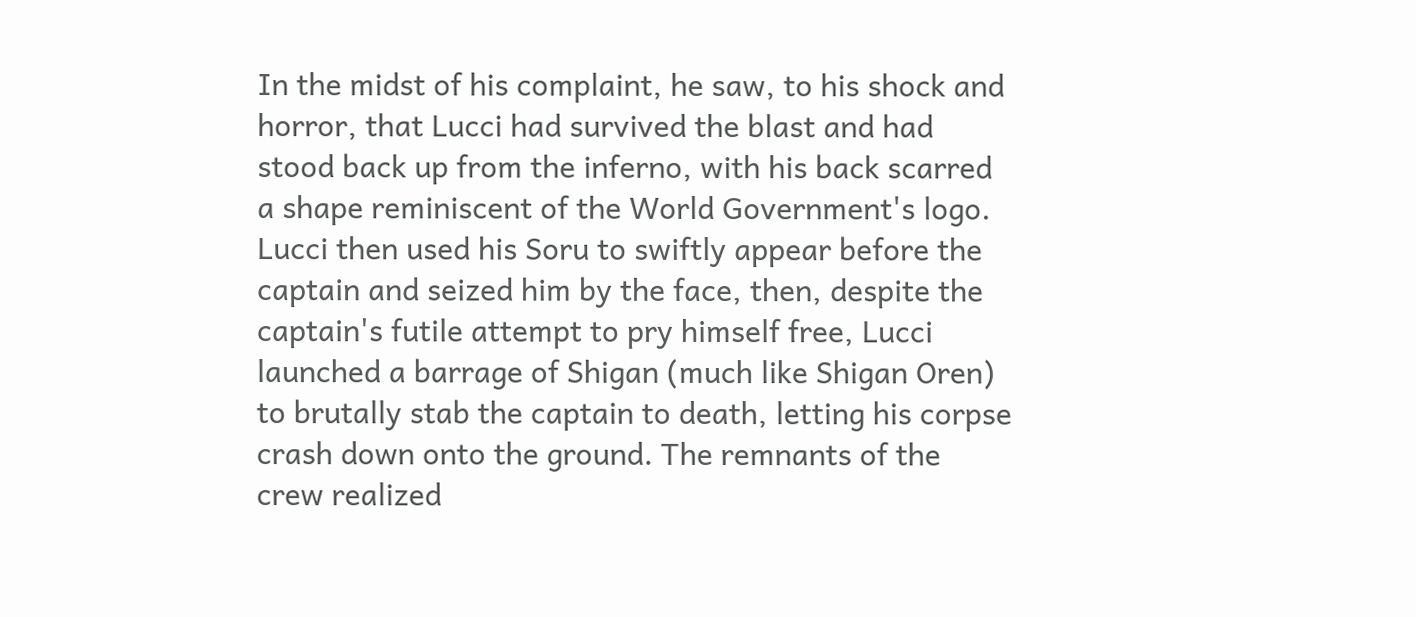In the midst of his complaint, he saw, to his shock and horror, that Lucci had survived the blast and had stood back up from the inferno, with his back scarred a shape reminiscent of the World Government's logo. Lucci then used his Soru to swiftly appear before the captain and seized him by the face, then, despite the captain's futile attempt to pry himself free, Lucci launched a barrage of Shigan (much like Shigan Oren) to brutally stab the captain to death, letting his corpse crash down onto the ground. The remnants of the crew realized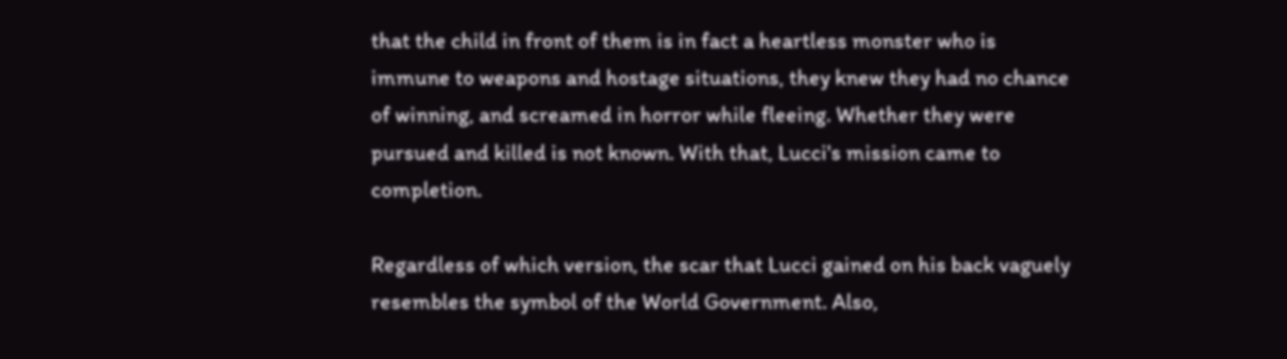that the child in front of them is in fact a heartless monster who is immune to weapons and hostage situations, they knew they had no chance of winning, and screamed in horror while fleeing. Whether they were pursued and killed is not known. With that, Lucci's mission came to completion.

Regardless of which version, the scar that Lucci gained on his back vaguely resembles the symbol of the World Government. Also,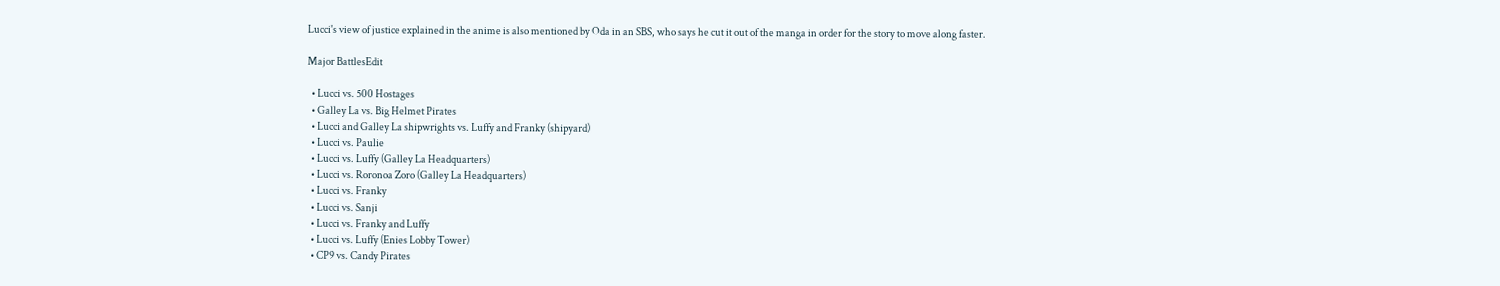Lucci's view of justice explained in the anime is also mentioned by Oda in an SBS, who says he cut it out of the manga in order for the story to move along faster.

Major BattlesEdit

  • Lucci vs. 500 Hostages
  • Galley La vs. Big Helmet Pirates
  • Lucci and Galley La shipwrights vs. Luffy and Franky (shipyard)
  • Lucci vs. Paulie
  • Lucci vs. Luffy (Galley La Headquarters)
  • Lucci vs. Roronoa Zoro (Galley La Headquarters)
  • Lucci vs. Franky
  • Lucci vs. Sanji
  • Lucci vs. Franky and Luffy
  • Lucci vs. Luffy (Enies Lobby Tower)
  • CP9 vs. Candy Pirates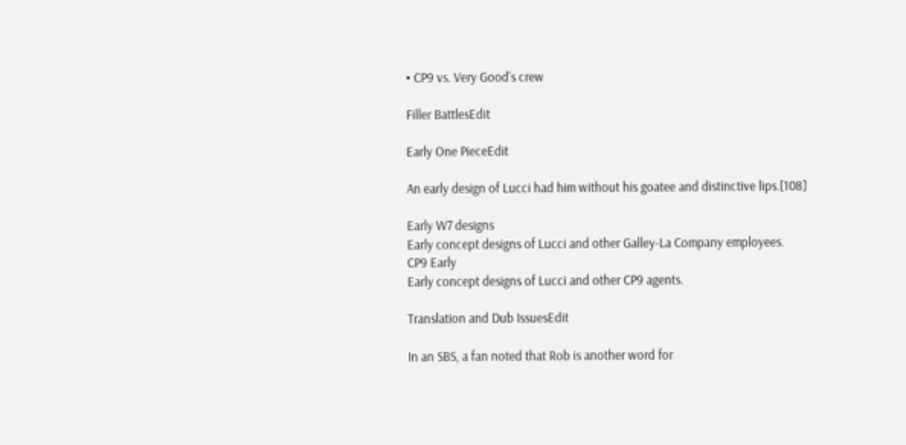• CP9 vs. Very Good's crew

Filler BattlesEdit

Early One PieceEdit

An early design of Lucci had him without his goatee and distinctive lips.[108]

Early W7 designs
Early concept designs of Lucci and other Galley-La Company employees.
CP9 Early
Early concept designs of Lucci and other CP9 agents.

Translation and Dub IssuesEdit

In an SBS, a fan noted that Rob is another word for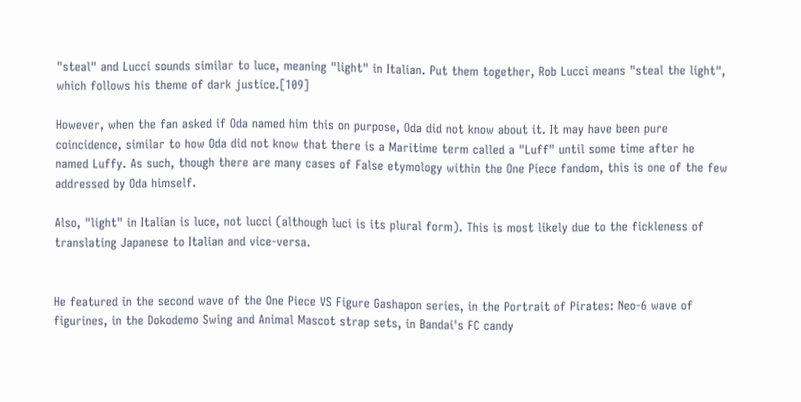"steal" and Lucci sounds similar to luce, meaning "light" in Italian. Put them together, Rob Lucci means "steal the light", which follows his theme of dark justice.[109]

However, when the fan asked if Oda named him this on purpose, Oda did not know about it. It may have been pure coincidence, similar to how Oda did not know that there is a Maritime term called a "Luff" until some time after he named Luffy. As such, though there are many cases of False etymology within the One Piece fandom, this is one of the few addressed by Oda himself.

Also, "light" in Italian is luce, not lucci (although luci is its plural form). This is most likely due to the fickleness of translating Japanese to Italian and vice-versa.


He featured in the second wave of the One Piece VS Figure Gashapon series, in the Portrait of Pirates: Neo-6 wave of figurines, in the Dokodemo Swing and Animal Mascot strap sets, in Bandai's FC candy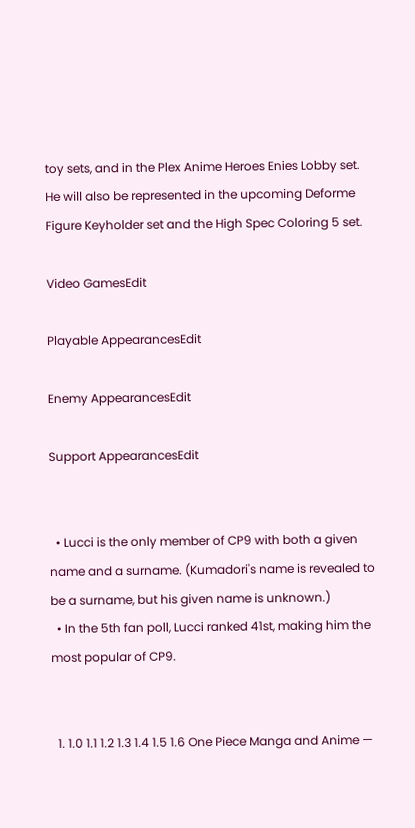toy sets, and in the Plex Anime Heroes Enies Lobby set. He will also be represented in the upcoming Deforme Figure Keyholder set and the High Spec Coloring 5 set.

Video GamesEdit

Playable AppearancesEdit

Enemy AppearancesEdit

Support AppearancesEdit


  • Lucci is the only member of CP9 with both a given name and a surname. (Kumadori's name is revealed to be a surname, but his given name is unknown.)
  • In the 5th fan poll, Lucci ranked 41st, making him the most popular of CP9.


  1. 1.0 1.1 1.2 1.3 1.4 1.5 1.6 One Piece Manga and Anime —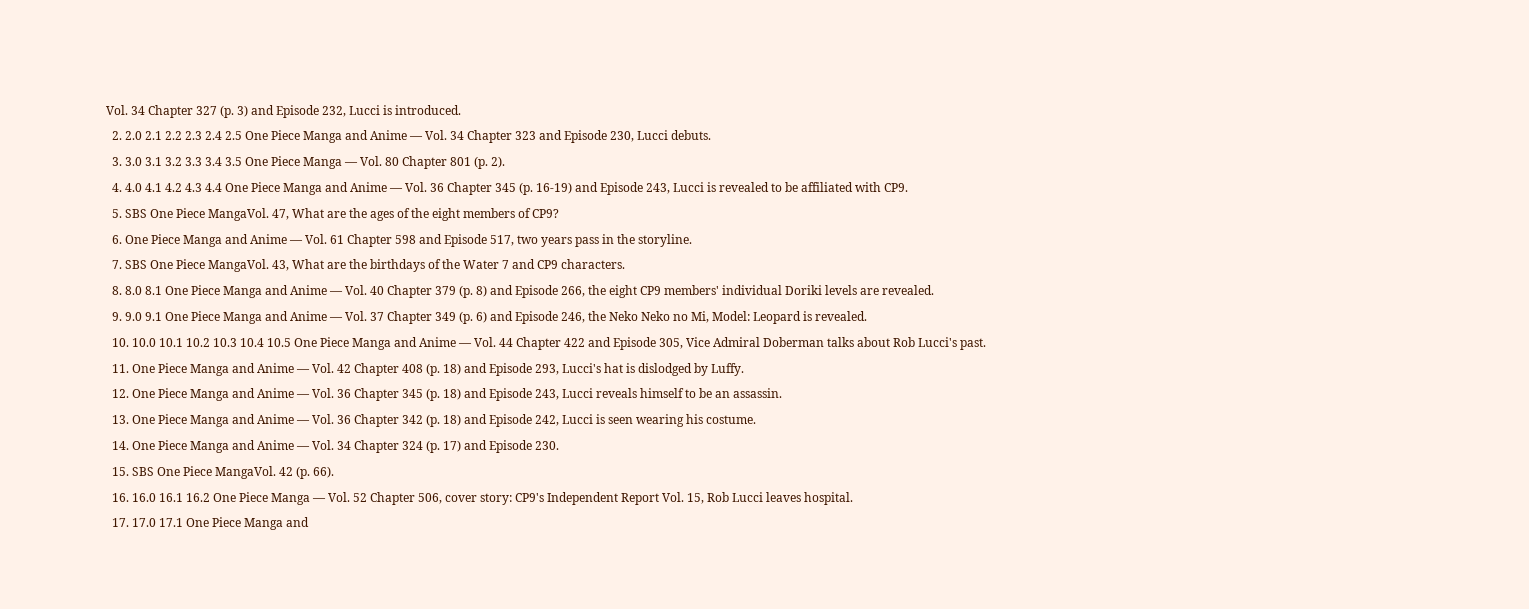Vol. 34 Chapter 327 (p. 3) and Episode 232, Lucci is introduced.
  2. 2.0 2.1 2.2 2.3 2.4 2.5 One Piece Manga and Anime — Vol. 34 Chapter 323 and Episode 230, Lucci debuts.
  3. 3.0 3.1 3.2 3.3 3.4 3.5 One Piece Manga — Vol. 80 Chapter 801 (p. 2).
  4. 4.0 4.1 4.2 4.3 4.4 One Piece Manga and Anime — Vol. 36 Chapter 345 (p. 16-19) and Episode 243, Lucci is revealed to be affiliated with CP9.
  5. SBS One Piece MangaVol. 47, What are the ages of the eight members of CP9?
  6. One Piece Manga and Anime — Vol. 61 Chapter 598 and Episode 517, two years pass in the storyline.
  7. SBS One Piece MangaVol. 43, What are the birthdays of the Water 7 and CP9 characters.
  8. 8.0 8.1 One Piece Manga and Anime — Vol. 40 Chapter 379 (p. 8) and Episode 266, the eight CP9 members' individual Doriki levels are revealed.
  9. 9.0 9.1 One Piece Manga and Anime — Vol. 37 Chapter 349 (p. 6) and Episode 246, the Neko Neko no Mi, Model: Leopard is revealed.
  10. 10.0 10.1 10.2 10.3 10.4 10.5 One Piece Manga and Anime — Vol. 44 Chapter 422 and Episode 305, Vice Admiral Doberman talks about Rob Lucci's past.
  11. One Piece Manga and Anime — Vol. 42 Chapter 408 (p. 18) and Episode 293, Lucci's hat is dislodged by Luffy.
  12. One Piece Manga and Anime — Vol. 36 Chapter 345 (p. 18) and Episode 243, Lucci reveals himself to be an assassin.
  13. One Piece Manga and Anime — Vol. 36 Chapter 342 (p. 18) and Episode 242, Lucci is seen wearing his costume.
  14. One Piece Manga and Anime — Vol. 34 Chapter 324 (p. 17) and Episode 230.
  15. SBS One Piece MangaVol. 42 (p. 66).
  16. 16.0 16.1 16.2 One Piece Manga — Vol. 52 Chapter 506, cover story: CP9's Independent Report Vol. 15, Rob Lucci leaves hospital.
  17. 17.0 17.1 One Piece Manga and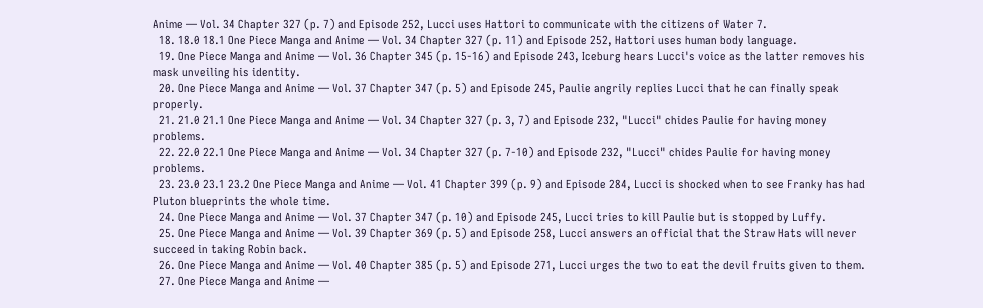Anime — Vol. 34 Chapter 327 (p. 7) and Episode 252, Lucci uses Hattori to communicate with the citizens of Water 7.
  18. 18.0 18.1 One Piece Manga and Anime — Vol. 34 Chapter 327 (p. 11) and Episode 252, Hattori uses human body language.
  19. One Piece Manga and Anime — Vol. 36 Chapter 345 (p. 15-16) and Episode 243, Iceburg hears Lucci's voice as the latter removes his mask unveiling his identity.
  20. One Piece Manga and Anime — Vol. 37 Chapter 347 (p. 5) and Episode 245, Paulie angrily replies Lucci that he can finally speak properly.
  21. 21.0 21.1 One Piece Manga and Anime — Vol. 34 Chapter 327 (p. 3, 7) and Episode 232, "Lucci" chides Paulie for having money problems.
  22. 22.0 22.1 One Piece Manga and Anime — Vol. 34 Chapter 327 (p. 7-10) and Episode 232, "Lucci" chides Paulie for having money problems.
  23. 23.0 23.1 23.2 One Piece Manga and Anime — Vol. 41 Chapter 399 (p. 9) and Episode 284, Lucci is shocked when to see Franky has had Pluton blueprints the whole time.
  24. One Piece Manga and Anime — Vol. 37 Chapter 347 (p. 10) and Episode 245, Lucci tries to kill Paulie but is stopped by Luffy.
  25. One Piece Manga and Anime — Vol. 39 Chapter 369 (p. 5) and Episode 258, Lucci answers an official that the Straw Hats will never succeed in taking Robin back.
  26. One Piece Manga and Anime — Vol. 40 Chapter 385 (p. 5) and Episode 271, Lucci urges the two to eat the devil fruits given to them.
  27. One Piece Manga and Anime —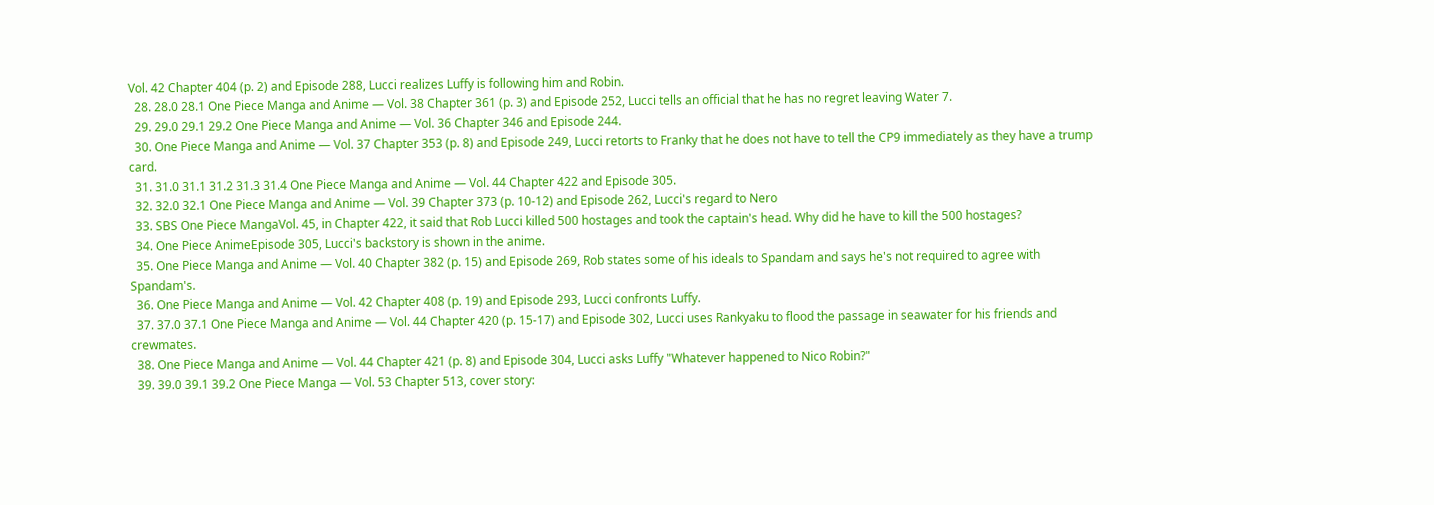Vol. 42 Chapter 404 (p. 2) and Episode 288, Lucci realizes Luffy is following him and Robin.
  28. 28.0 28.1 One Piece Manga and Anime — Vol. 38 Chapter 361 (p. 3) and Episode 252, Lucci tells an official that he has no regret leaving Water 7.
  29. 29.0 29.1 29.2 One Piece Manga and Anime — Vol. 36 Chapter 346 and Episode 244.
  30. One Piece Manga and Anime — Vol. 37 Chapter 353 (p. 8) and Episode 249, Lucci retorts to Franky that he does not have to tell the CP9 immediately as they have a trump card.
  31. 31.0 31.1 31.2 31.3 31.4 One Piece Manga and Anime — Vol. 44 Chapter 422 and Episode 305.
  32. 32.0 32.1 One Piece Manga and Anime — Vol. 39 Chapter 373 (p. 10-12) and Episode 262, Lucci's regard to Nero
  33. SBS One Piece MangaVol. 45, in Chapter 422, it said that Rob Lucci killed 500 hostages and took the captain's head. Why did he have to kill the 500 hostages?
  34. One Piece AnimeEpisode 305, Lucci's backstory is shown in the anime.
  35. One Piece Manga and Anime — Vol. 40 Chapter 382 (p. 15) and Episode 269, Rob states some of his ideals to Spandam and says he's not required to agree with Spandam's.
  36. One Piece Manga and Anime — Vol. 42 Chapter 408 (p. 19) and Episode 293, Lucci confronts Luffy.
  37. 37.0 37.1 One Piece Manga and Anime — Vol. 44 Chapter 420 (p. 15-17) and Episode 302, Lucci uses Rankyaku to flood the passage in seawater for his friends and crewmates.
  38. One Piece Manga and Anime — Vol. 44 Chapter 421 (p. 8) and Episode 304, Lucci asks Luffy "Whatever happened to Nico Robin?"
  39. 39.0 39.1 39.2 One Piece Manga — Vol. 53 Chapter 513, cover story: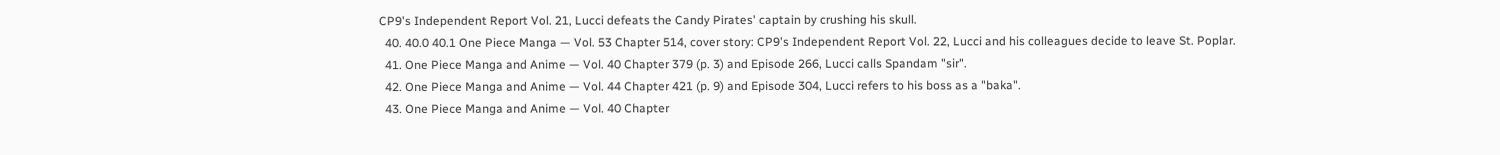CP9's Independent Report Vol. 21, Lucci defeats the Candy Pirates' captain by crushing his skull.
  40. 40.0 40.1 One Piece Manga — Vol. 53 Chapter 514, cover story: CP9's Independent Report Vol. 22, Lucci and his colleagues decide to leave St. Poplar.
  41. One Piece Manga and Anime — Vol. 40 Chapter 379 (p. 3) and Episode 266, Lucci calls Spandam "sir".
  42. One Piece Manga and Anime — Vol. 44 Chapter 421 (p. 9) and Episode 304, Lucci refers to his boss as a "baka".
  43. One Piece Manga and Anime — Vol. 40 Chapter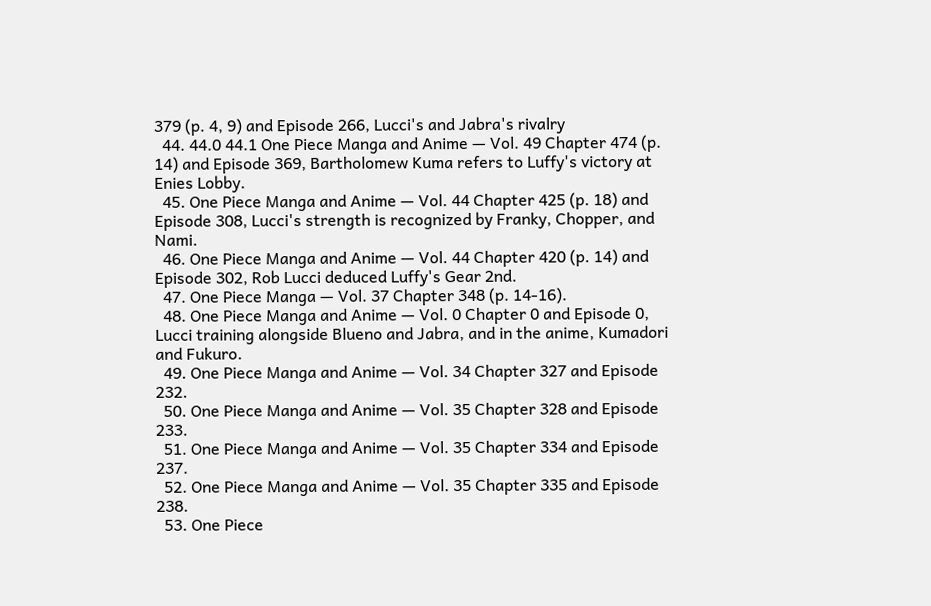379 (p. 4, 9) and Episode 266, Lucci's and Jabra's rivalry
  44. 44.0 44.1 One Piece Manga and Anime — Vol. 49 Chapter 474 (p. 14) and Episode 369, Bartholomew Kuma refers to Luffy's victory at Enies Lobby.
  45. One Piece Manga and Anime — Vol. 44 Chapter 425 (p. 18) and Episode 308, Lucci's strength is recognized by Franky, Chopper, and Nami.
  46. One Piece Manga and Anime — Vol. 44 Chapter 420 (p. 14) and Episode 302, Rob Lucci deduced Luffy's Gear 2nd.
  47. One Piece Manga — Vol. 37 Chapter 348 (p. 14-16).
  48. One Piece Manga and Anime — Vol. 0 Chapter 0 and Episode 0, Lucci training alongside Blueno and Jabra, and in the anime, Kumadori and Fukuro.
  49. One Piece Manga and Anime — Vol. 34 Chapter 327 and Episode 232.
  50. One Piece Manga and Anime — Vol. 35 Chapter 328 and Episode 233.
  51. One Piece Manga and Anime — Vol. 35 Chapter 334 and Episode 237.
  52. One Piece Manga and Anime — Vol. 35 Chapter 335 and Episode 238.
  53. One Piece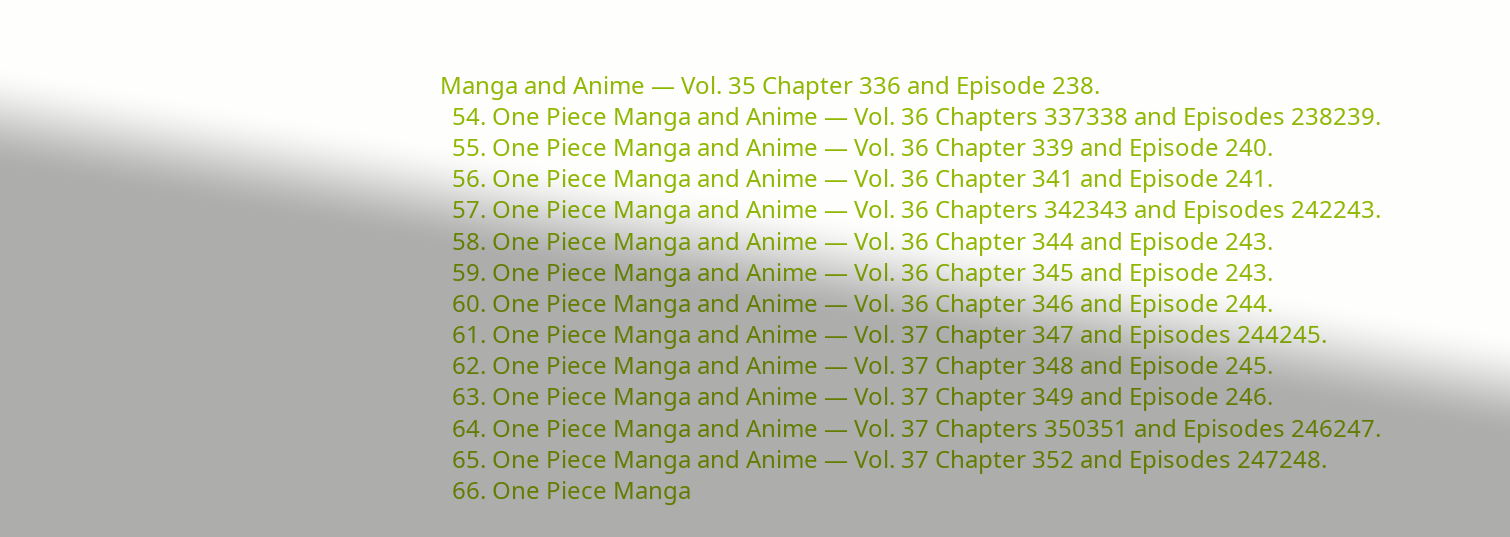Manga and Anime — Vol. 35 Chapter 336 and Episode 238.
  54. One Piece Manga and Anime — Vol. 36 Chapters 337338 and Episodes 238239.
  55. One Piece Manga and Anime — Vol. 36 Chapter 339 and Episode 240.
  56. One Piece Manga and Anime — Vol. 36 Chapter 341 and Episode 241.
  57. One Piece Manga and Anime — Vol. 36 Chapters 342343 and Episodes 242243.
  58. One Piece Manga and Anime — Vol. 36 Chapter 344 and Episode 243.
  59. One Piece Manga and Anime — Vol. 36 Chapter 345 and Episode 243.
  60. One Piece Manga and Anime — Vol. 36 Chapter 346 and Episode 244.
  61. One Piece Manga and Anime — Vol. 37 Chapter 347 and Episodes 244245.
  62. One Piece Manga and Anime — Vol. 37 Chapter 348 and Episode 245.
  63. One Piece Manga and Anime — Vol. 37 Chapter 349 and Episode 246.
  64. One Piece Manga and Anime — Vol. 37 Chapters 350351 and Episodes 246247.
  65. One Piece Manga and Anime — Vol. 37 Chapter 352 and Episodes 247248.
  66. One Piece Manga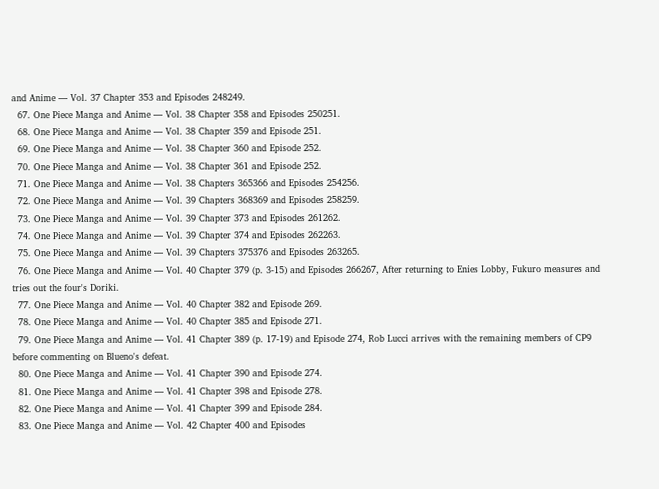and Anime — Vol. 37 Chapter 353 and Episodes 248249.
  67. One Piece Manga and Anime — Vol. 38 Chapter 358 and Episodes 250251.
  68. One Piece Manga and Anime — Vol. 38 Chapter 359 and Episode 251.
  69. One Piece Manga and Anime — Vol. 38 Chapter 360 and Episode 252.
  70. One Piece Manga and Anime — Vol. 38 Chapter 361 and Episode 252.
  71. One Piece Manga and Anime — Vol. 38 Chapters 365366 and Episodes 254256.
  72. One Piece Manga and Anime — Vol. 39 Chapters 368369 and Episodes 258259.
  73. One Piece Manga and Anime — Vol. 39 Chapter 373 and Episodes 261262.
  74. One Piece Manga and Anime — Vol. 39 Chapter 374 and Episodes 262263.
  75. One Piece Manga and Anime — Vol. 39 Chapters 375376 and Episodes 263265.
  76. One Piece Manga and Anime — Vol. 40 Chapter 379 (p. 3-15) and Episodes 266267, After returning to Enies Lobby, Fukuro measures and tries out the four's Doriki.
  77. One Piece Manga and Anime — Vol. 40 Chapter 382 and Episode 269.
  78. One Piece Manga and Anime — Vol. 40 Chapter 385 and Episode 271.
  79. One Piece Manga and Anime — Vol. 41 Chapter 389 (p. 17-19) and Episode 274, Rob Lucci arrives with the remaining members of CP9 before commenting on Blueno's defeat.
  80. One Piece Manga and Anime — Vol. 41 Chapter 390 and Episode 274.
  81. One Piece Manga and Anime — Vol. 41 Chapter 398 and Episode 278.
  82. One Piece Manga and Anime — Vol. 41 Chapter 399 and Episode 284.
  83. One Piece Manga and Anime — Vol. 42 Chapter 400 and Episodes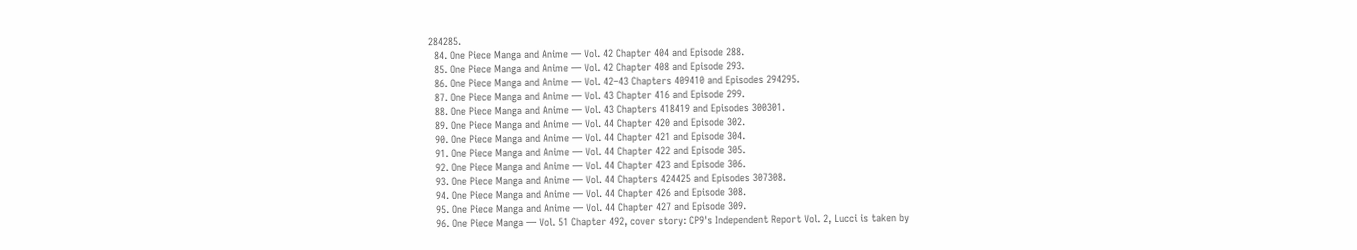284285.
  84. One Piece Manga and Anime — Vol. 42 Chapter 404 and Episode 288.
  85. One Piece Manga and Anime — Vol. 42 Chapter 408 and Episode 293.
  86. One Piece Manga and Anime — Vol. 42–43 Chapters 409410 and Episodes 294295.
  87. One Piece Manga and Anime — Vol. 43 Chapter 416 and Episode 299.
  88. One Piece Manga and Anime — Vol. 43 Chapters 418419 and Episodes 300301.
  89. One Piece Manga and Anime — Vol. 44 Chapter 420 and Episode 302.
  90. One Piece Manga and Anime — Vol. 44 Chapter 421 and Episode 304.
  91. One Piece Manga and Anime — Vol. 44 Chapter 422 and Episode 305.
  92. One Piece Manga and Anime — Vol. 44 Chapter 423 and Episode 306.
  93. One Piece Manga and Anime — Vol. 44 Chapters 424425 and Episodes 307308.
  94. One Piece Manga and Anime — Vol. 44 Chapter 426 and Episode 308.
  95. One Piece Manga and Anime — Vol. 44 Chapter 427 and Episode 309.
  96. One Piece Manga — Vol. 51 Chapter 492, cover story: CP9's Independent Report Vol. 2, Lucci is taken by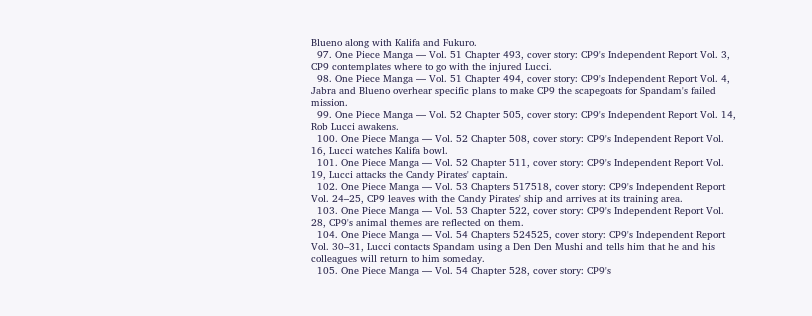Blueno along with Kalifa and Fukuro.
  97. One Piece Manga — Vol. 51 Chapter 493, cover story: CP9's Independent Report Vol. 3, CP9 contemplates where to go with the injured Lucci.
  98. One Piece Manga — Vol. 51 Chapter 494, cover story: CP9's Independent Report Vol. 4, Jabra and Blueno overhear specific plans to make CP9 the scapegoats for Spandam's failed mission.
  99. One Piece Manga — Vol. 52 Chapter 505, cover story: CP9's Independent Report Vol. 14, Rob Lucci awakens.
  100. One Piece Manga — Vol. 52 Chapter 508, cover story: CP9's Independent Report Vol. 16, Lucci watches Kalifa bowl.
  101. One Piece Manga — Vol. 52 Chapter 511, cover story: CP9's Independent Report Vol. 19, Lucci attacks the Candy Pirates' captain.
  102. One Piece Manga — Vol. 53 Chapters 517518, cover story: CP9's Independent Report Vol. 24–25, CP9 leaves with the Candy Pirates' ship and arrives at its training area.
  103. One Piece Manga — Vol. 53 Chapter 522, cover story: CP9's Independent Report Vol. 28, CP9's animal themes are reflected on them.
  104. One Piece Manga — Vol. 54 Chapters 524525, cover story: CP9's Independent Report Vol. 30–31, Lucci contacts Spandam using a Den Den Mushi and tells him that he and his colleagues will return to him someday.
  105. One Piece Manga — Vol. 54 Chapter 528, cover story: CP9's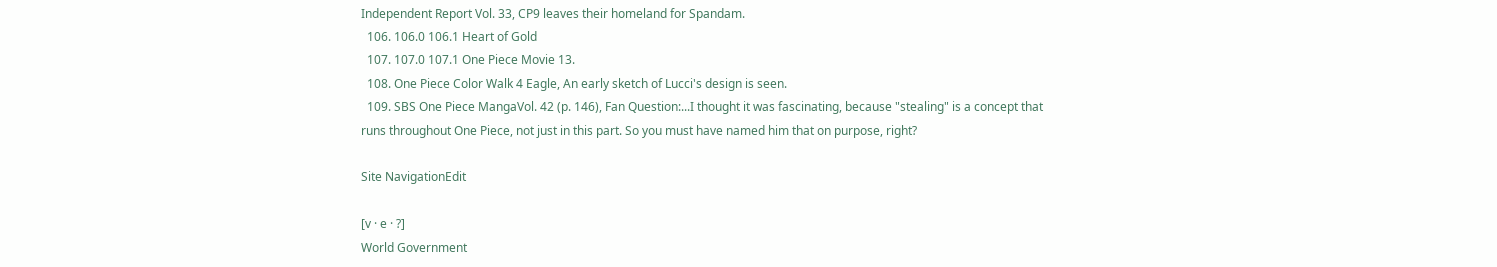Independent Report Vol. 33, CP9 leaves their homeland for Spandam.
  106. 106.0 106.1 Heart of Gold
  107. 107.0 107.1 One Piece Movie 13.
  108. One Piece Color Walk 4 Eagle, An early sketch of Lucci's design is seen.
  109. SBS One Piece MangaVol. 42 (p. 146), Fan Question:...I thought it was fascinating, because "stealing" is a concept that runs throughout One Piece, not just in this part. So you must have named him that on purpose, right?

Site NavigationEdit

[v · e · ?]
World Government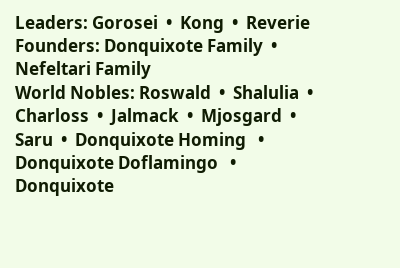Leaders: Gorosei  •  Kong  •  Reverie
Founders: Donquixote Family  •  Nefeltari Family
World Nobles: Roswald  •  Shalulia  •  Charloss  •  Jalmack  •  Mjosgard  •  Saru  •  Donquixote Homing   •  Donquixote Doflamingo   •  Donquixote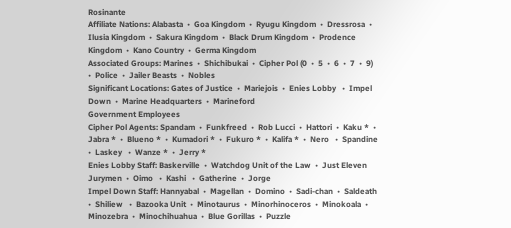Rosinante
Affiliate Nations: Alabasta  •  Goa Kingdom  •  Ryugu Kingdom  •  Dressrosa  •  Ilusia Kingdom  •  Sakura Kingdom  •  Black Drum Kingdom  •  Prodence Kingdom  •  Kano Country  •  Germa Kingdom
Associated Groups: Marines  •  Shichibukai  •  Cipher Pol (0  •  5  •  6  •  7  •  9)  •  Police  •  Jailer Beasts  •  Nobles
Significant Locations: Gates of Justice  •  Mariejois  •  Enies Lobby   •  Impel Down  •  Marine Headquarters  •  Marineford
Government Employees
Cipher Pol Agents: Spandam  •  Funkfreed  •  Rob Lucci  •  Hattori  •  Kaku *  •  Jabra *  •  Blueno *  •  Kumadori *  •  Fukuro *  •  Kalifa *  •  Nero   •  Spandine   •  Laskey   •  Wanze *  •  Jerry *
Enies Lobby Staff: Baskerville  •  Watchdog Unit of the Law  •  Just Eleven Jurymen  •  Oimo   •  Kashi   •  Gatherine  •  Jorge
Impel Down Staff: Hannyabal  •  Magellan  •  Domino  •  Sadi-chan  •  Saldeath  •  Shiliew   •  Bazooka Unit  •  Minotaurus  •  Minorhinoceros  •  Minokoala  •  Minozebra  •  Minochihuahua  •  Blue Gorillas  •  Puzzle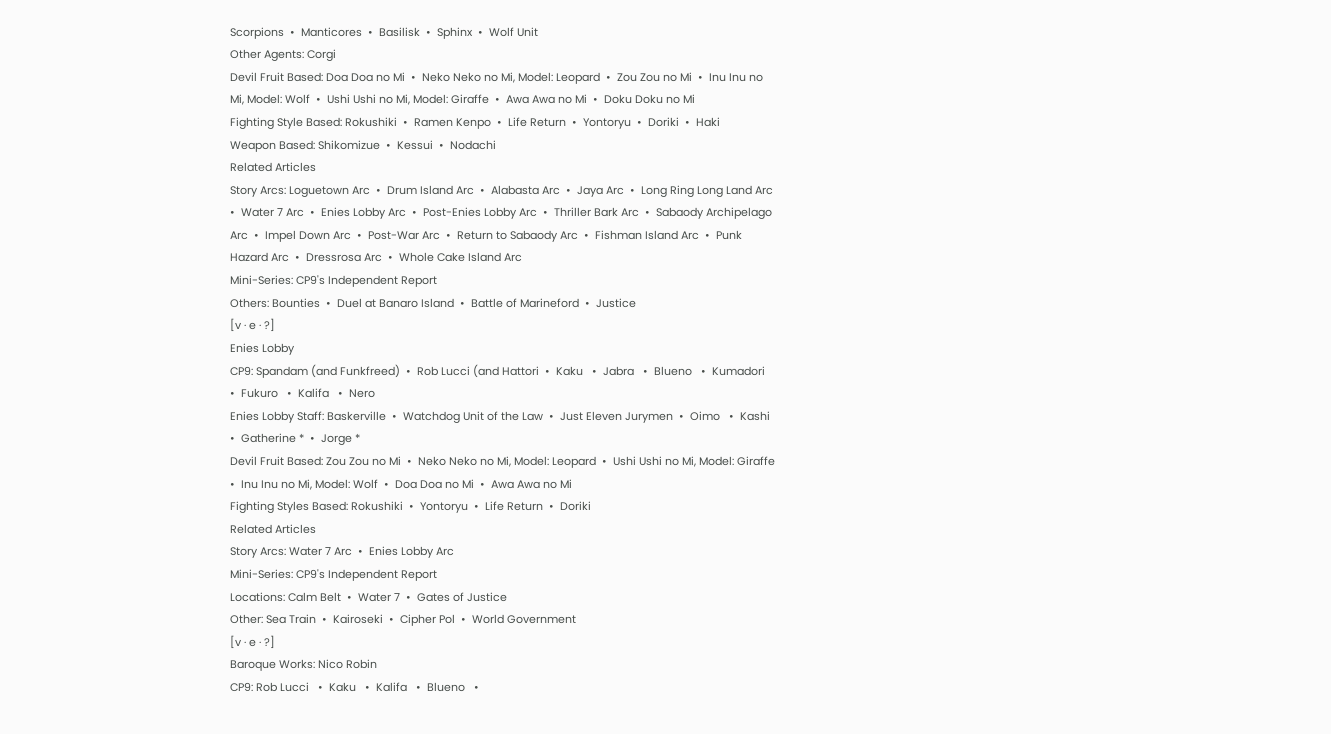Scorpions  •  Manticores  •  Basilisk  •  Sphinx  •  Wolf Unit
Other Agents: Corgi
Devil Fruit Based: Doa Doa no Mi  •  Neko Neko no Mi, Model: Leopard  •  Zou Zou no Mi  •  Inu Inu no Mi, Model: Wolf  •  Ushi Ushi no Mi, Model: Giraffe  •  Awa Awa no Mi  •  Doku Doku no Mi
Fighting Style Based: Rokushiki  •  Ramen Kenpo  •  Life Return  •  Yontoryu  •  Doriki  •  Haki
Weapon Based: Shikomizue  •  Kessui  •  Nodachi
Related Articles
Story Arcs: Loguetown Arc  •  Drum Island Arc  •  Alabasta Arc  •  Jaya Arc  •  Long Ring Long Land Arc  •  Water 7 Arc  •  Enies Lobby Arc  •  Post-Enies Lobby Arc  •  Thriller Bark Arc  •  Sabaody Archipelago Arc  •  Impel Down Arc  •  Post-War Arc  •  Return to Sabaody Arc  •  Fishman Island Arc  •  Punk Hazard Arc  •  Dressrosa Arc  •  Whole Cake Island Arc
Mini-Series: CP9's Independent Report
Others: Bounties  •  Duel at Banaro Island  •  Battle of Marineford  •  Justice
[v · e · ?]
Enies Lobby
CP9: Spandam (and Funkfreed)  •  Rob Lucci (and Hattori  •  Kaku   •  Jabra   •  Blueno   •  Kumadori   •  Fukuro   •  Kalifa   •  Nero
Enies Lobby Staff: Baskerville  •  Watchdog Unit of the Law  •  Just Eleven Jurymen  •  Oimo   •  Kashi   •  Gatherine *  •  Jorge *
Devil Fruit Based: Zou Zou no Mi  •  Neko Neko no Mi, Model: Leopard  •  Ushi Ushi no Mi, Model: Giraffe  •  Inu Inu no Mi, Model: Wolf  •  Doa Doa no Mi  •  Awa Awa no Mi
Fighting Styles Based: Rokushiki  •  Yontoryu  •  Life Return  •  Doriki
Related Articles
Story Arcs: Water 7 Arc  •  Enies Lobby Arc
Mini-Series: CP9's Independent Report
Locations: Calm Belt  •  Water 7  •  Gates of Justice
Other: Sea Train  •  Kairoseki  •  Cipher Pol  •  World Government
[v · e · ?]
Baroque Works: Nico Robin
CP9: Rob Lucci   •  Kaku   •  Kalifa   •  Blueno   •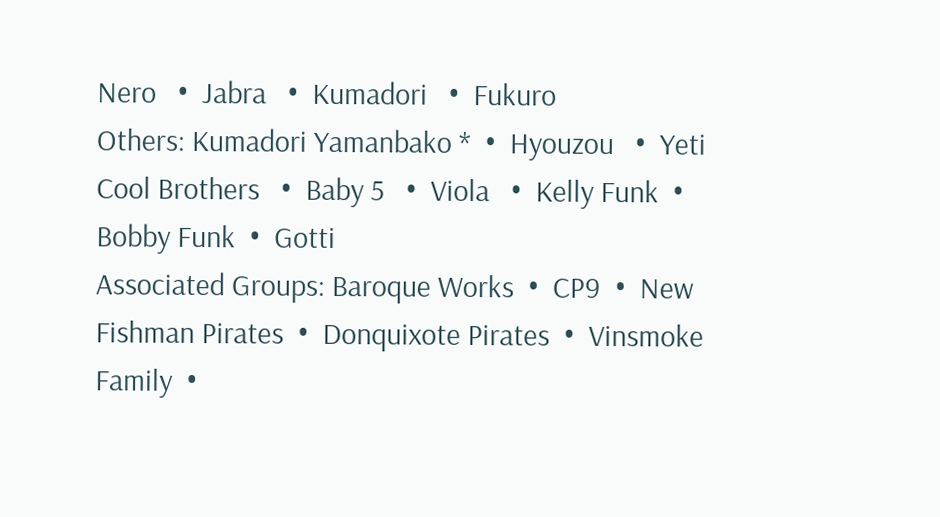Nero   •  Jabra   •  Kumadori   •  Fukuro
Others: Kumadori Yamanbako *  •  Hyouzou   •  Yeti Cool Brothers   •  Baby 5   •  Viola   •  Kelly Funk  •  Bobby Funk  •  Gotti
Associated Groups: Baroque Works  •  CP9  •  New Fishman Pirates  •  Donquixote Pirates  •  Vinsmoke Family  •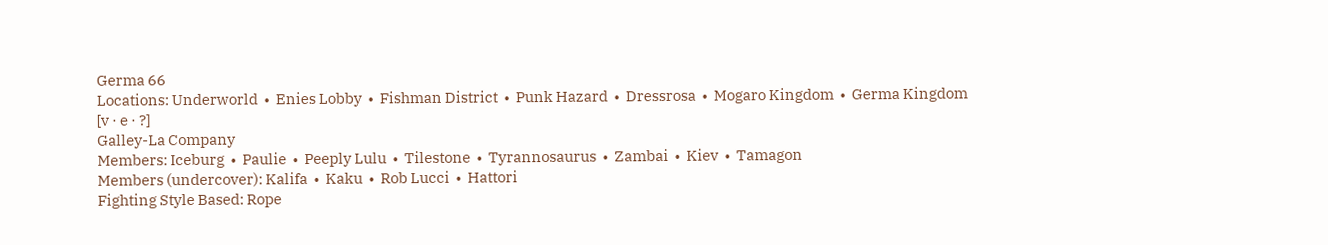Germa 66
Locations: Underworld  •  Enies Lobby  •  Fishman District  •  Punk Hazard  •  Dressrosa  •  Mogaro Kingdom  •  Germa Kingdom
[v · e · ?]
Galley-La Company
Members: Iceburg  •  Paulie  •  Peeply Lulu  •  Tilestone  •  Tyrannosaurus  •  Zambai  •  Kiev  •  Tamagon
Members (undercover): Kalifa  •  Kaku  •  Rob Lucci  •  Hattori
Fighting Style Based: Rope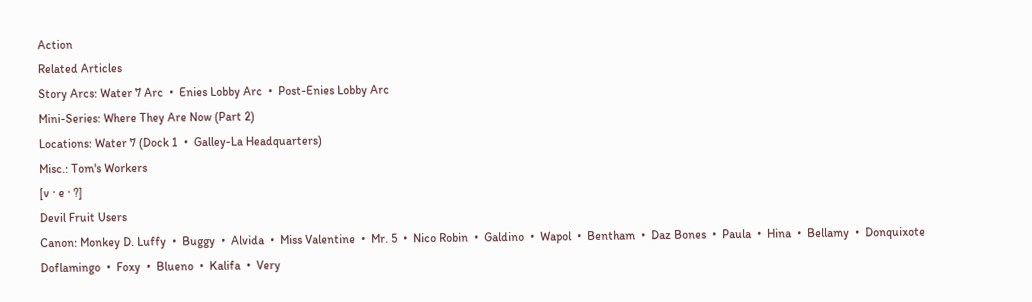Action
Related Articles
Story Arcs: Water 7 Arc  •  Enies Lobby Arc  •  Post-Enies Lobby Arc
Mini-Series: Where They Are Now (Part 2)
Locations: Water 7 (Dock 1  •  Galley-La Headquarters)
Misc.: Tom's Workers
[v · e · ?]
Devil Fruit Users
Canon: Monkey D. Luffy  •  Buggy  •  Alvida  •  Miss Valentine  •  Mr. 5  •  Nico Robin  •  Galdino  •  Wapol  •  Bentham  •  Daz Bones  •  Paula  •  Hina  •  Bellamy  •  Donquixote Doflamingo  •  Foxy  •  Blueno  •  Kalifa  •  Very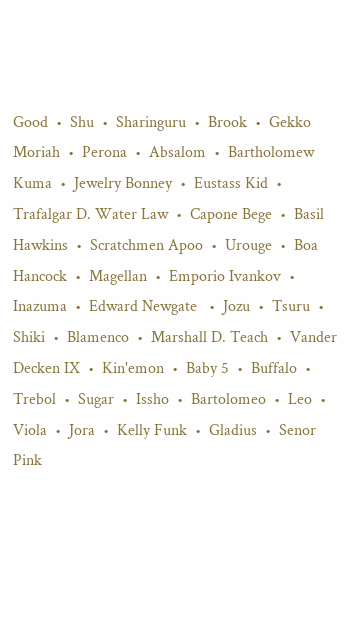Good  •  Shu  •  Sharinguru  •  Brook  •  Gekko Moriah  •  Perona  •  Absalom  •  Bartholomew Kuma  •  Jewelry Bonney  •  Eustass Kid  •  Trafalgar D. Water Law  •  Capone Bege  •  Basil Hawkins  •  Scratchmen Apoo  •  Urouge  •  Boa Hancock  •  Magellan  •  Emporio Ivankov  •  Inazuma  •  Edward Newgate   •  Jozu  •  Tsuru  •  Shiki  •  Blamenco  •  Marshall D. Teach  •  Vander Decken IX  •  Kin'emon  •  Baby 5  •  Buffalo  •  Trebol  •  Sugar  •  Issho  •  Bartolomeo  •  Leo  •  Viola  •  Jora  •  Kelly Funk  •  Gladius  •  Senor Pink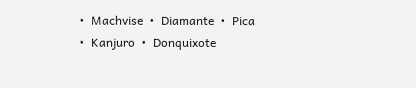•  Machvise  •  Diamante  •  Pica  •  Kanjuro  •  Donquixote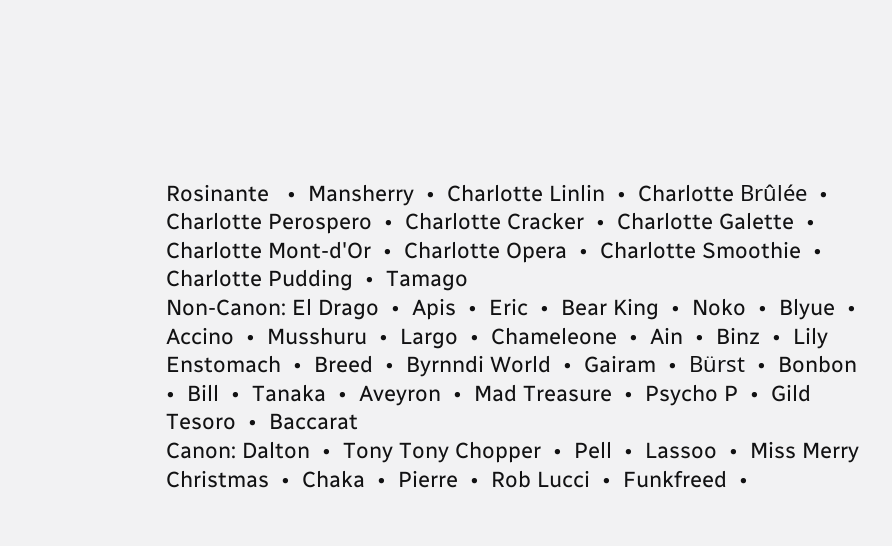Rosinante   •  Mansherry  •  Charlotte Linlin  •  Charlotte Brûlée  •  Charlotte Perospero  •  Charlotte Cracker  •  Charlotte Galette  •  Charlotte Mont-d'Or  •  Charlotte Opera  •  Charlotte Smoothie  •  Charlotte Pudding  •  Tamago
Non-Canon: El Drago  •  Apis  •  Eric  •  Bear King  •  Noko  •  Blyue  •  Accino  •  Musshuru  •  Largo  •  Chameleone  •  Ain  •  Binz  •  Lily Enstomach  •  Breed  •  Byrnndi World  •  Gairam  •  Bürst  •  Bonbon  •  Bill  •  Tanaka  •  Aveyron  •  Mad Treasure  •  Psycho P  •  Gild Tesoro  •  Baccarat
Canon: Dalton  •  Tony Tony Chopper  •  Pell  •  Lassoo  •  Miss Merry Christmas  •  Chaka  •  Pierre  •  Rob Lucci  •  Funkfreed  •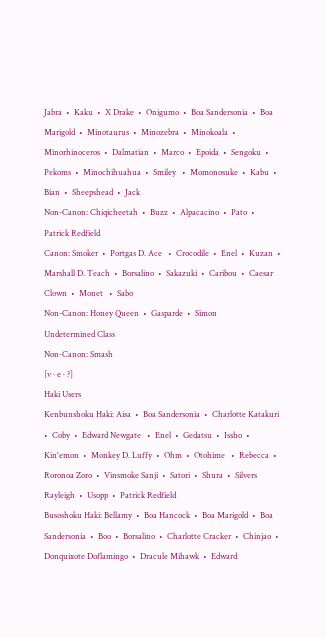Jabra  •  Kaku  •  X Drake  •  Onigumo  •  Boa Sandersonia  •  Boa Marigold  •  Minotaurus  •  Minozebra  •  Minokoala  •  Minorhinoceros  •  Dalmatian  •  Marco  •  Epoida  •  Sengoku  •  Pekoms  •  Minochihuahua  •  Smiley   •  Momonosuke  •  Kabu  •  Bian  •  Sheepshead  •  Jack
Non-Canon: Chiqicheetah  •  Buzz  •  Alpacacino  •  Pato  •  Patrick Redfield
Canon: Smoker  •  Portgas D. Ace   •  Crocodile  •  Enel  •  Kuzan  •  Marshall D. Teach  •  Borsalino  •  Sakazuki  •  Caribou  •  Caesar Clown  •  Monet   •  Sabo
Non-Canon: Honey Queen  •  Gasparde  •  Simon
Undetermined Class
Non-Canon: Smash
[v · e · ?]
Haki Users
Kenbunshoku Haki: Aisa  •  Boa Sandersonia  •  Charlotte Katakuri  •  Coby  •  Edward Newgate   •  Enel  •  Gedatsu  •  Issho  •  Kin'emon  •  Monkey D. Luffy  •  Ohm  •  Otohime   •  Rebecca  •  Roronoa Zoro  •  Vinsmoke Sanji  •  Satori  •  Shura  •  Silvers Rayleigh  •  Usopp  •  Patrick Redfield
Busoshoku Haki: Bellamy  •  Boa Hancock  •  Boa Marigold  •  Boa Sandersonia  •  Boo  •  Borsalino  •  Charlotte Cracker  •  Chinjao  •  Donquixote Doflamingo  •  Dracule Mihawk  •  Edward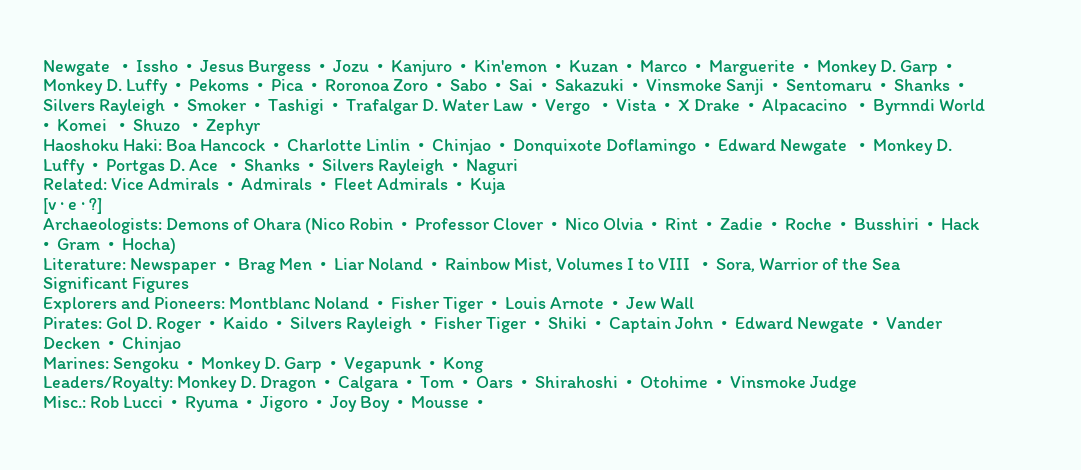Newgate   •  Issho  •  Jesus Burgess  •  Jozu  •  Kanjuro  •  Kin'emon  •  Kuzan  •  Marco  •  Marguerite  •  Monkey D. Garp  •  Monkey D. Luffy  •  Pekoms  •  Pica  •  Roronoa Zoro  •  Sabo  •  Sai  •  Sakazuki  •  Vinsmoke Sanji  •  Sentomaru  •  Shanks  •  Silvers Rayleigh  •  Smoker  •  Tashigi  •  Trafalgar D. Water Law  •  Vergo   •  Vista  •  X Drake  •  Alpacacino   •  Byrnndi World   •  Komei   •  Shuzo   •  Zephyr
Haoshoku Haki: Boa Hancock  •  Charlotte Linlin  •  Chinjao  •  Donquixote Doflamingo  •  Edward Newgate   •  Monkey D. Luffy  •  Portgas D. Ace   •  Shanks  •  Silvers Rayleigh  •  Naguri
Related: Vice Admirals  •  Admirals  •  Fleet Admirals  •  Kuja
[v · e · ?]
Archaeologists: Demons of Ohara (Nico Robin  •  Professor Clover  •  Nico Olvia  •  Rint  •  Zadie  •  Roche  •  Busshiri  •  Hack  •  Gram  •  Hocha)
Literature: Newspaper  •  Brag Men  •  Liar Noland  •  Rainbow Mist, Volumes I to VIII   •  Sora, Warrior of the Sea
Significant Figures
Explorers and Pioneers: Montblanc Noland  •  Fisher Tiger  •  Louis Arnote  •  Jew Wall
Pirates: Gol D. Roger  •  Kaido  •  Silvers Rayleigh  •  Fisher Tiger  •  Shiki  •  Captain John  •  Edward Newgate  •  Vander Decken  •  Chinjao
Marines: Sengoku  •  Monkey D. Garp  •  Vegapunk  •  Kong
Leaders/Royalty: Monkey D. Dragon  •  Calgara  •  Tom  •  Oars  •  Shirahoshi  •  Otohime  •  Vinsmoke Judge
Misc.: Rob Lucci  •  Ryuma  •  Jigoro  •  Joy Boy  •  Mousse  •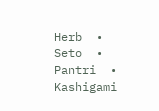Herb  •  Seto  •  Pantri  •  Kashigami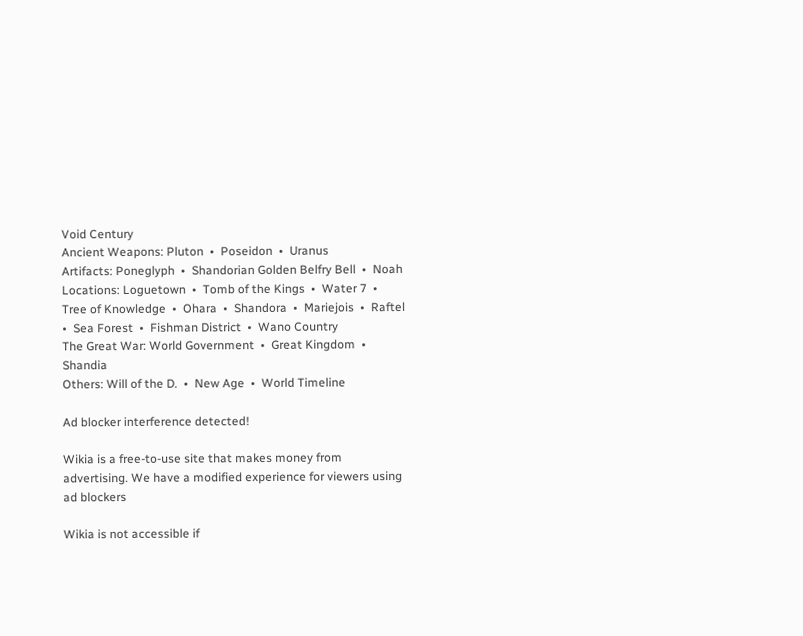Void Century
Ancient Weapons: Pluton  •  Poseidon  •  Uranus
Artifacts: Poneglyph  •  Shandorian Golden Belfry Bell  •  Noah
Locations: Loguetown  •  Tomb of the Kings  •  Water 7  •  Tree of Knowledge  •  Ohara  •  Shandora  •  Mariejois  •  Raftel  •  Sea Forest  •  Fishman District  •  Wano Country
The Great War: World Government  •  Great Kingdom  •  Shandia
Others: Will of the D.  •  New Age  •  World Timeline

Ad blocker interference detected!

Wikia is a free-to-use site that makes money from advertising. We have a modified experience for viewers using ad blockers

Wikia is not accessible if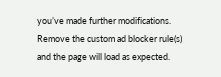you’ve made further modifications. Remove the custom ad blocker rule(s) and the page will load as expected.